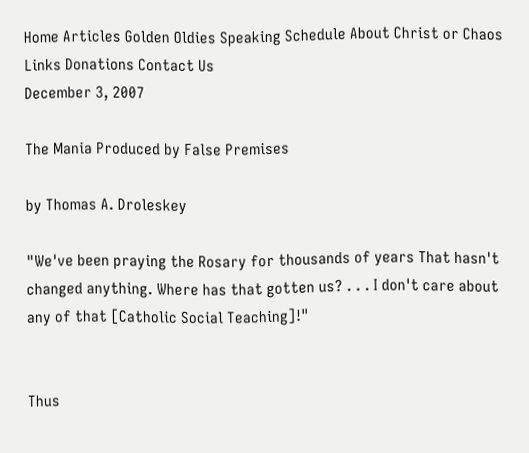Home Articles Golden Oldies Speaking Schedule About Christ or Chaos Links Donations Contact Us
December 3, 2007

The Mania Produced by False Premises

by Thomas A. Droleskey

"We've been praying the Rosary for thousands of years That hasn't changed anything. Where has that gotten us? . . . I don't care about any of that [Catholic Social Teaching]!"


Thus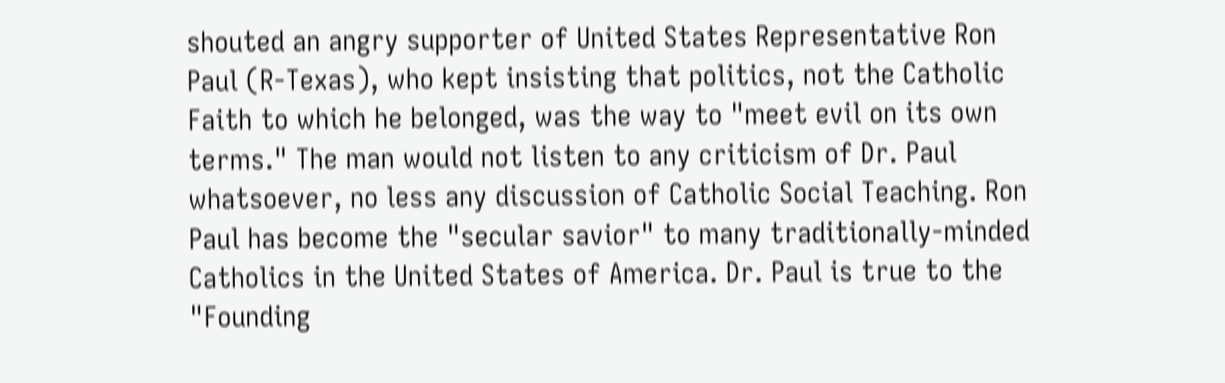shouted an angry supporter of United States Representative Ron Paul (R-Texas), who kept insisting that politics, not the Catholic Faith to which he belonged, was the way to "meet evil on its own terms." The man would not listen to any criticism of Dr. Paul whatsoever, no less any discussion of Catholic Social Teaching. Ron Paul has become the "secular savior" to many traditionally-minded Catholics in the United States of America. Dr. Paul is true to the "Founding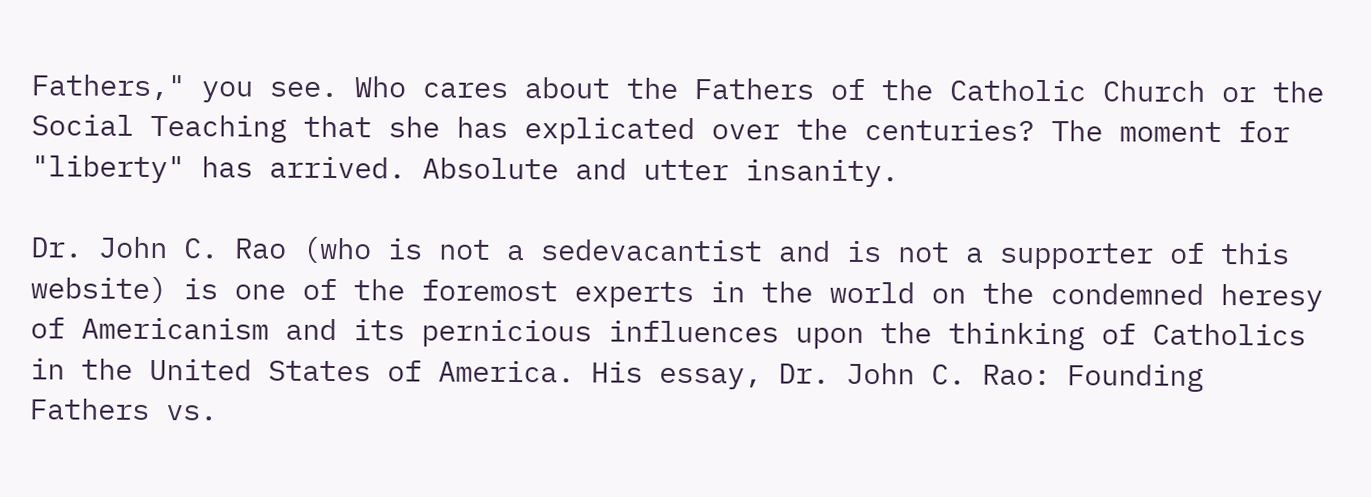Fathers," you see. Who cares about the Fathers of the Catholic Church or the Social Teaching that she has explicated over the centuries? The moment for "liberty" has arrived. Absolute and utter insanity.

Dr. John C. Rao (who is not a sedevacantist and is not a supporter of this website) is one of the foremost experts in the world on the condemned heresy of Americanism and its pernicious influences upon the thinking of Catholics in the United States of America. His essay, Dr. John C. Rao: Founding Fathers vs.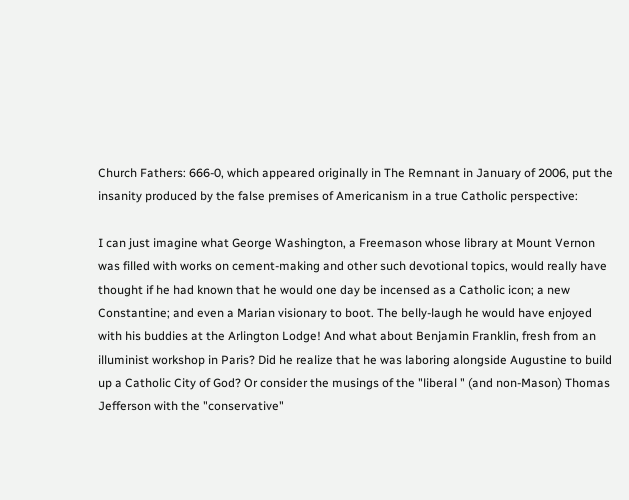Church Fathers: 666-0, which appeared originally in The Remnant in January of 2006, put the insanity produced by the false premises of Americanism in a true Catholic perspective:

I can just imagine what George Washington, a Freemason whose library at Mount Vernon was filled with works on cement-making and other such devotional topics, would really have thought if he had known that he would one day be incensed as a Catholic icon; a new Constantine; and even a Marian visionary to boot. The belly-laugh he would have enjoyed with his buddies at the Arlington Lodge! And what about Benjamin Franklin, fresh from an illuminist workshop in Paris? Did he realize that he was laboring alongside Augustine to build up a Catholic City of God? Or consider the musings of the "liberal " (and non-Mason) Thomas Jefferson with the "conservative"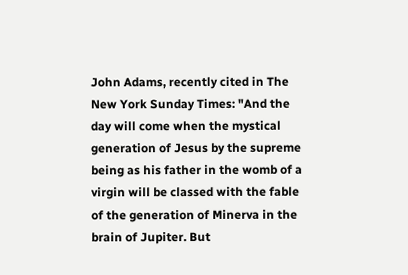John Adams, recently cited in The New York Sunday Times: "And the day will come when the mystical generation of Jesus by the supreme being as his father in the womb of a virgin will be classed with the fable of the generation of Minerva in the brain of Jupiter. But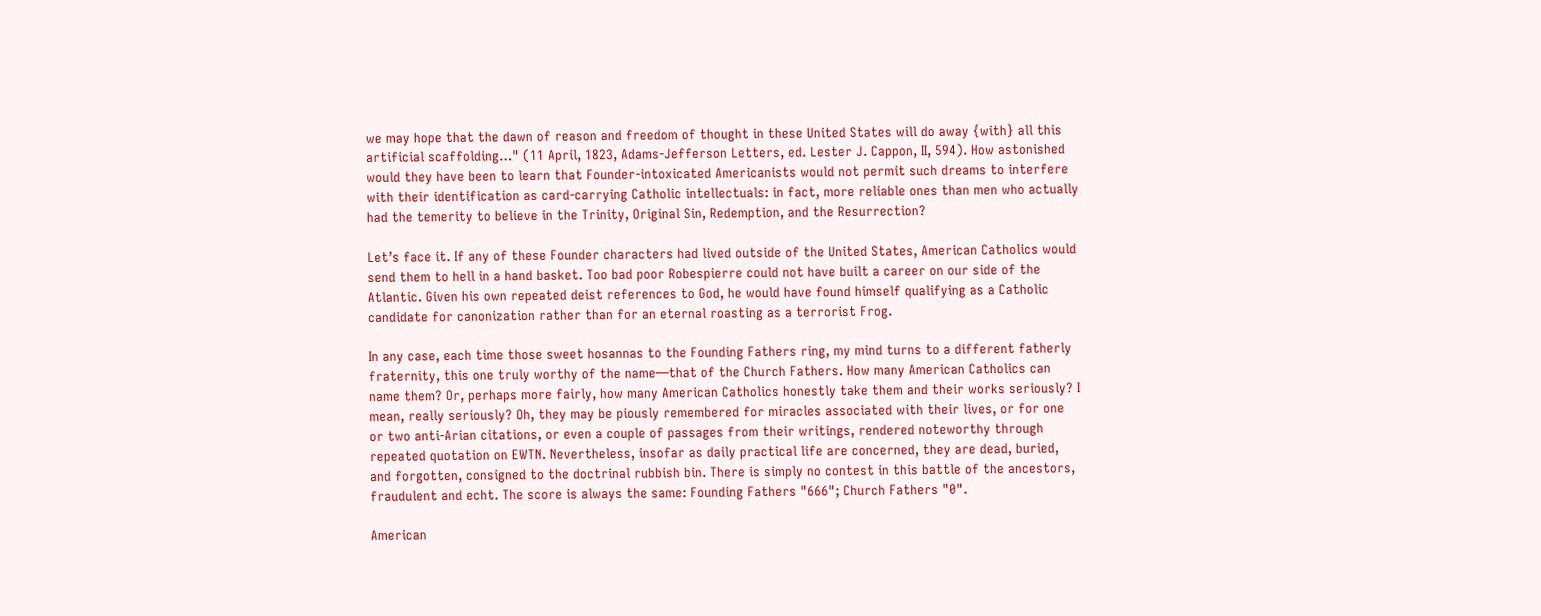we may hope that the dawn of reason and freedom of thought in these United States will do away {with} all this artificial scaffolding…" (11 April, 1823, Adams-Jefferson Letters, ed. Lester J. Cappon, II, 594). How astonished would they have been to learn that Founder-intoxicated Americanists would not permit such dreams to interfere with their identification as card-carrying Catholic intellectuals: in fact, more reliable ones than men who actually had the temerity to believe in the Trinity, Original Sin, Redemption, and the Resurrection?

Let’s face it. If any of these Founder characters had lived outside of the United States, American Catholics would send them to hell in a hand basket. Too bad poor Robespierre could not have built a career on our side of the Atlantic. Given his own repeated deist references to God, he would have found himself qualifying as a Catholic candidate for canonization rather than for an eternal roasting as a terrorist Frog.

In any case, each time those sweet hosannas to the Founding Fathers ring, my mind turns to a different fatherly fraternity, this one truly worthy of the name—that of the Church Fathers. How many American Catholics can name them? Or, perhaps more fairly, how many American Catholics honestly take them and their works seriously? I mean, really seriously? Oh, they may be piously remembered for miracles associated with their lives, or for one or two anti-Arian citations, or even a couple of passages from their writings, rendered noteworthy through repeated quotation on EWTN. Nevertheless, insofar as daily practical life are concerned, they are dead, buried, and forgotten, consigned to the doctrinal rubbish bin. There is simply no contest in this battle of the ancestors, fraudulent and echt. The score is always the same: Founding Fathers "666"; Church Fathers "0".

American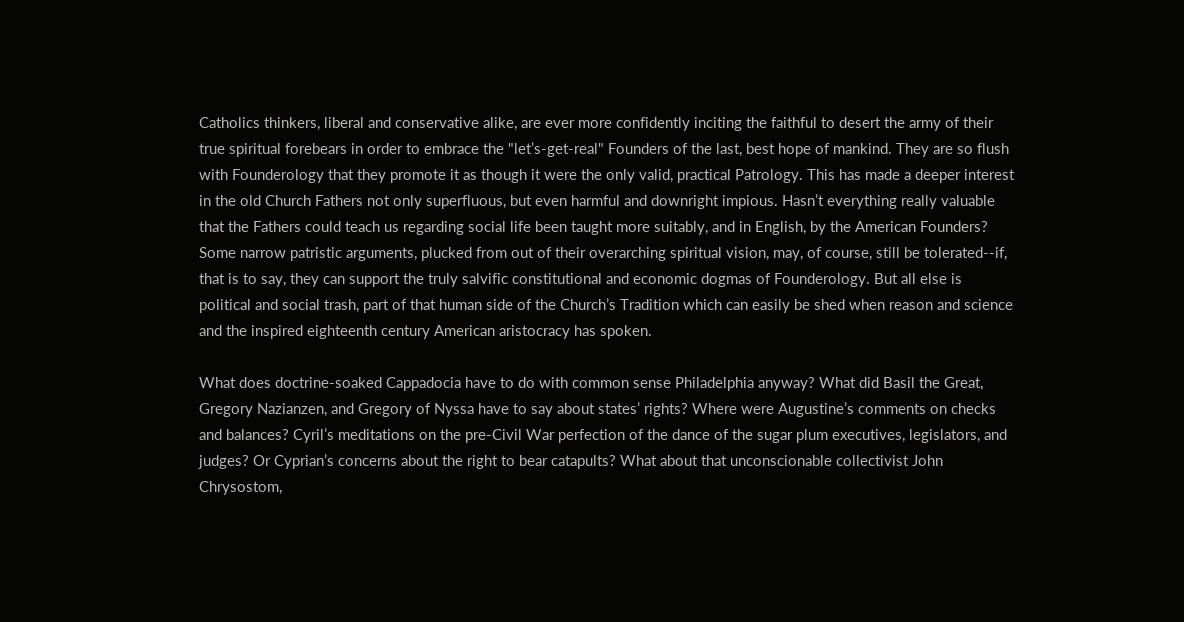Catholics thinkers, liberal and conservative alike, are ever more confidently inciting the faithful to desert the army of their true spiritual forebears in order to embrace the "let’s-get-real" Founders of the last, best hope of mankind. They are so flush with Founderology that they promote it as though it were the only valid, practical Patrology. This has made a deeper interest in the old Church Fathers not only superfluous, but even harmful and downright impious. Hasn’t everything really valuable that the Fathers could teach us regarding social life been taught more suitably, and in English, by the American Founders? Some narrow patristic arguments, plucked from out of their overarching spiritual vision, may, of course, still be tolerated--if, that is to say, they can support the truly salvific constitutional and economic dogmas of Founderology. But all else is political and social trash, part of that human side of the Church’s Tradition which can easily be shed when reason and science and the inspired eighteenth century American aristocracy has spoken.

What does doctrine-soaked Cappadocia have to do with common sense Philadelphia anyway? What did Basil the Great, Gregory Nazianzen, and Gregory of Nyssa have to say about states’ rights? Where were Augustine’s comments on checks and balances? Cyril’s meditations on the pre-Civil War perfection of the dance of the sugar plum executives, legislators, and judges? Or Cyprian’s concerns about the right to bear catapults? What about that unconscionable collectivist John Chrysostom,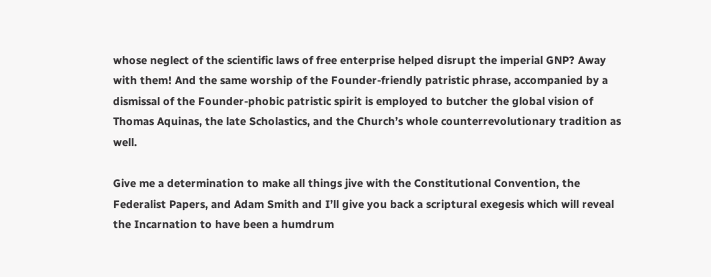whose neglect of the scientific laws of free enterprise helped disrupt the imperial GNP? Away with them! And the same worship of the Founder-friendly patristic phrase, accompanied by a dismissal of the Founder-phobic patristic spirit is employed to butcher the global vision of Thomas Aquinas, the late Scholastics, and the Church’s whole counterrevolutionary tradition as well.

Give me a determination to make all things jive with the Constitutional Convention, the Federalist Papers, and Adam Smith and I’ll give you back a scriptural exegesis which will reveal the Incarnation to have been a humdrum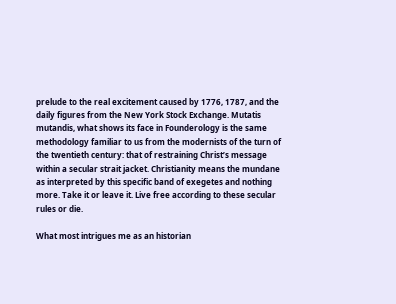prelude to the real excitement caused by 1776, 1787, and the daily figures from the New York Stock Exchange. Mutatis mutandis, what shows its face in Founderology is the same methodology familiar to us from the modernists of the turn of the twentieth century: that of restraining Christ’s message within a secular strait jacket. Christianity means the mundane as interpreted by this specific band of exegetes and nothing more. Take it or leave it. Live free according to these secular rules or die.

What most intrigues me as an historian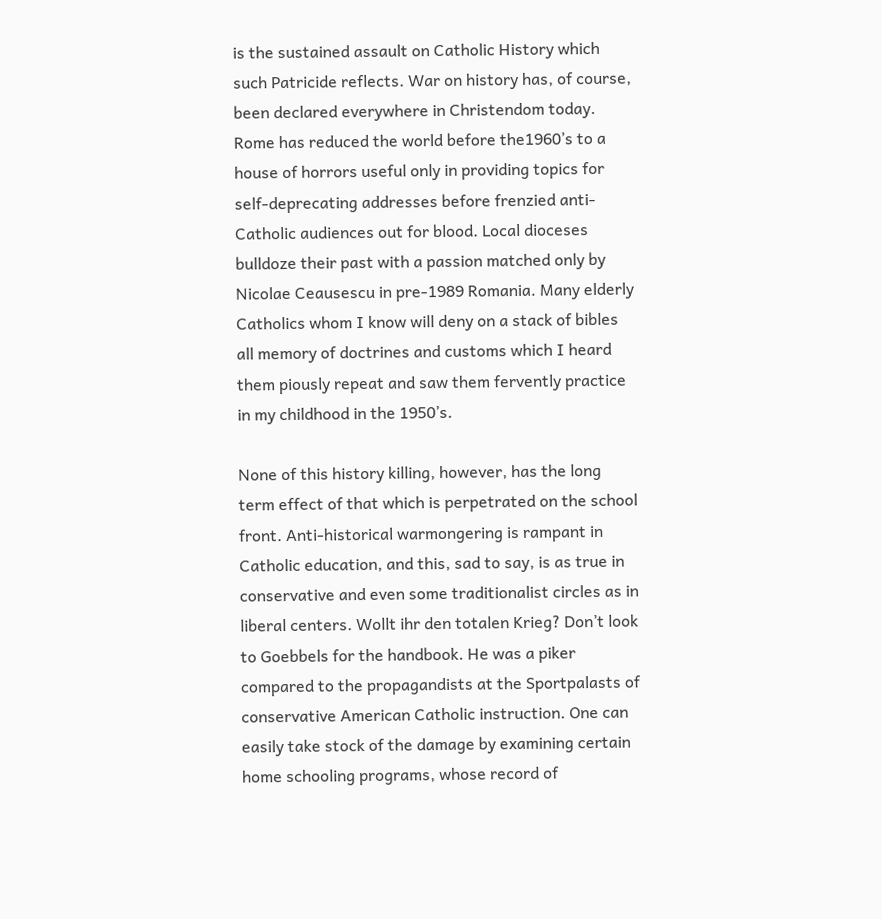is the sustained assault on Catholic History which such Patricide reflects. War on history has, of course, been declared everywhere in Christendom today. Rome has reduced the world before the1960’s to a house of horrors useful only in providing topics for self-deprecating addresses before frenzied anti-Catholic audiences out for blood. Local dioceses bulldoze their past with a passion matched only by Nicolae Ceausescu in pre-1989 Romania. Many elderly Catholics whom I know will deny on a stack of bibles all memory of doctrines and customs which I heard them piously repeat and saw them fervently practice in my childhood in the 1950’s.

None of this history killing, however, has the long term effect of that which is perpetrated on the school front. Anti-historical warmongering is rampant in Catholic education, and this, sad to say, is as true in conservative and even some traditionalist circles as in liberal centers. Wollt ihr den totalen Krieg? Don’t look to Goebbels for the handbook. He was a piker compared to the propagandists at the Sportpalasts of conservative American Catholic instruction. One can easily take stock of the damage by examining certain home schooling programs, whose record of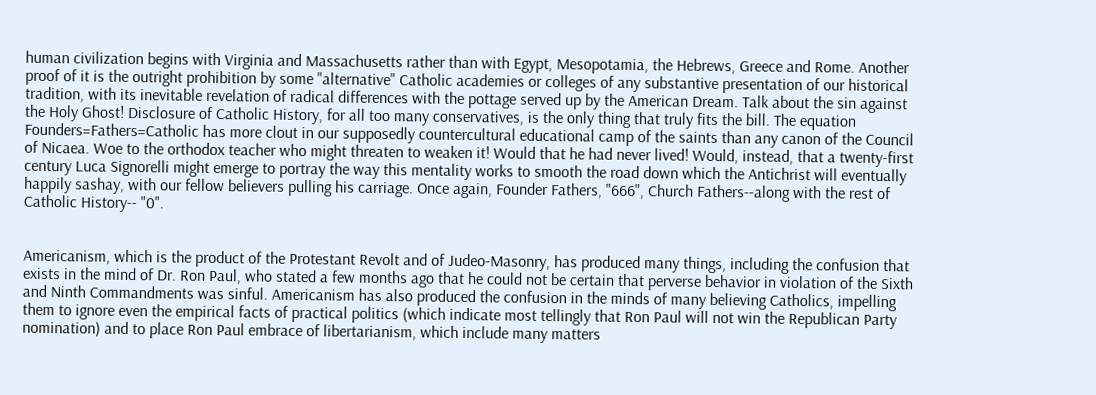human civilization begins with Virginia and Massachusetts rather than with Egypt, Mesopotamia, the Hebrews, Greece and Rome. Another proof of it is the outright prohibition by some "alternative" Catholic academies or colleges of any substantive presentation of our historical tradition, with its inevitable revelation of radical differences with the pottage served up by the American Dream. Talk about the sin against the Holy Ghost! Disclosure of Catholic History, for all too many conservatives, is the only thing that truly fits the bill. The equation Founders=Fathers=Catholic has more clout in our supposedly countercultural educational camp of the saints than any canon of the Council of Nicaea. Woe to the orthodox teacher who might threaten to weaken it! Would that he had never lived! Would, instead, that a twenty-first century Luca Signorelli might emerge to portray the way this mentality works to smooth the road down which the Antichrist will eventually happily sashay, with our fellow believers pulling his carriage. Once again, Founder Fathers, "666", Church Fathers--along with the rest of Catholic History-- "0".


Americanism, which is the product of the Protestant Revolt and of Judeo-Masonry, has produced many things, including the confusion that exists in the mind of Dr. Ron Paul, who stated a few months ago that he could not be certain that perverse behavior in violation of the Sixth and Ninth Commandments was sinful. Americanism has also produced the confusion in the minds of many believing Catholics, impelling them to ignore even the empirical facts of practical politics (which indicate most tellingly that Ron Paul will not win the Republican Party nomination) and to place Ron Paul embrace of libertarianism, which include many matters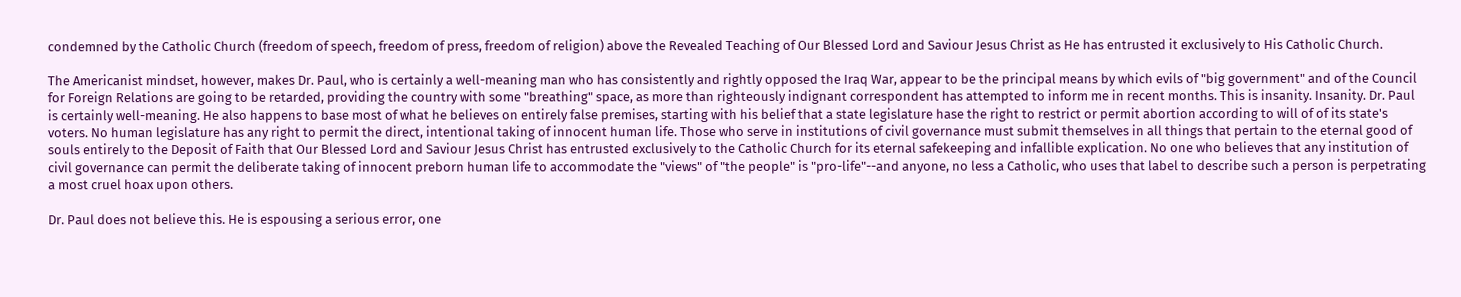condemned by the Catholic Church (freedom of speech, freedom of press, freedom of religion) above the Revealed Teaching of Our Blessed Lord and Saviour Jesus Christ as He has entrusted it exclusively to His Catholic Church.

The Americanist mindset, however, makes Dr. Paul, who is certainly a well-meaning man who has consistently and rightly opposed the Iraq War, appear to be the principal means by which evils of "big government" and of the Council for Foreign Relations are going to be retarded, providing the country with some "breathing" space, as more than righteously indignant correspondent has attempted to inform me in recent months. This is insanity. Insanity. Dr. Paul is certainly well-meaning. He also happens to base most of what he believes on entirely false premises, starting with his belief that a state legislature hase the right to restrict or permit abortion according to will of of its state's voters. No human legislature has any right to permit the direct, intentional taking of innocent human life. Those who serve in institutions of civil governance must submit themselves in all things that pertain to the eternal good of souls entirely to the Deposit of Faith that Our Blessed Lord and Saviour Jesus Christ has entrusted exclusively to the Catholic Church for its eternal safekeeping and infallible explication. No one who believes that any institution of civil governance can permit the deliberate taking of innocent preborn human life to accommodate the "views" of "the people" is "pro-life"--and anyone, no less a Catholic, who uses that label to describe such a person is perpetrating a most cruel hoax upon others.

Dr. Paul does not believe this. He is espousing a serious error, one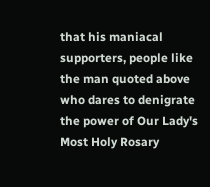that his maniacal supporters, people like the man quoted above who dares to denigrate the power of Our Lady's Most Holy Rosary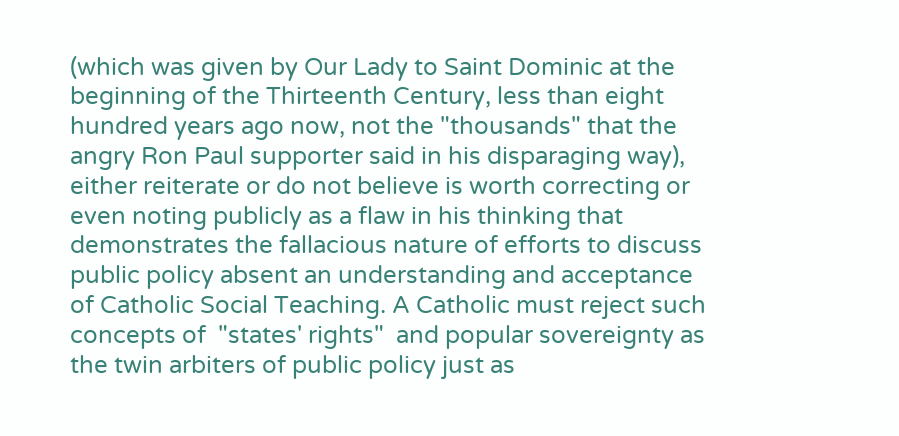(which was given by Our Lady to Saint Dominic at the beginning of the Thirteenth Century, less than eight hundred years ago now, not the "thousands" that the angry Ron Paul supporter said in his disparaging way), either reiterate or do not believe is worth correcting or even noting publicly as a flaw in his thinking that demonstrates the fallacious nature of efforts to discuss public policy absent an understanding and acceptance of Catholic Social Teaching. A Catholic must reject such concepts of  "states' rights"  and popular sovereignty as the twin arbiters of public policy just as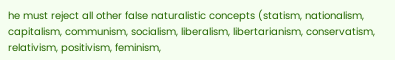he must reject all other false naturalistic concepts (statism, nationalism, capitalism, communism, socialism, liberalism, libertarianism, conservatism, relativism, positivism, feminism,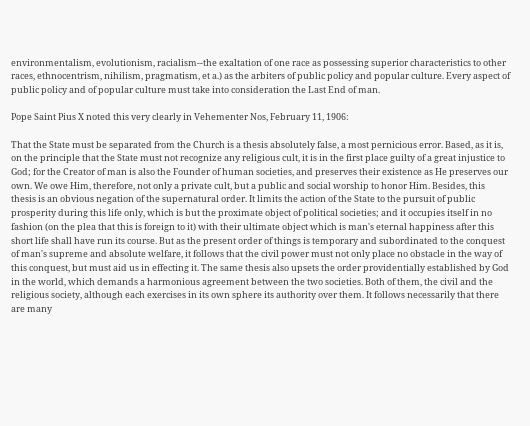environmentalism, evolutionism, racialism--the exaltation of one race as possessing superior characteristics to other races, ethnocentrism, nihilism, pragmatism, et a.) as the arbiters of public policy and popular culture. Every aspect of public policy and of popular culture must take into consideration the Last End of man.

Pope Saint Pius X noted this very clearly in Vehementer Nos, February 11, 1906:

That the State must be separated from the Church is a thesis absolutely false, a most pernicious error. Based, as it is, on the principle that the State must not recognize any religious cult, it is in the first place guilty of a great injustice to God; for the Creator of man is also the Founder of human societies, and preserves their existence as He preserves our own. We owe Him, therefore, not only a private cult, but a public and social worship to honor Him. Besides, this thesis is an obvious negation of the supernatural order. It limits the action of the State to the pursuit of public prosperity during this life only, which is but the proximate object of political societies; and it occupies itself in no fashion (on the plea that this is foreign to it) with their ultimate object which is man's eternal happiness after this short life shall have run its course. But as the present order of things is temporary and subordinated to the conquest of man's supreme and absolute welfare, it follows that the civil power must not only place no obstacle in the way of this conquest, but must aid us in effecting it. The same thesis also upsets the order providentially established by God in the world, which demands a harmonious agreement between the two societies. Both of them, the civil and the religious society, although each exercises in its own sphere its authority over them. It follows necessarily that there are many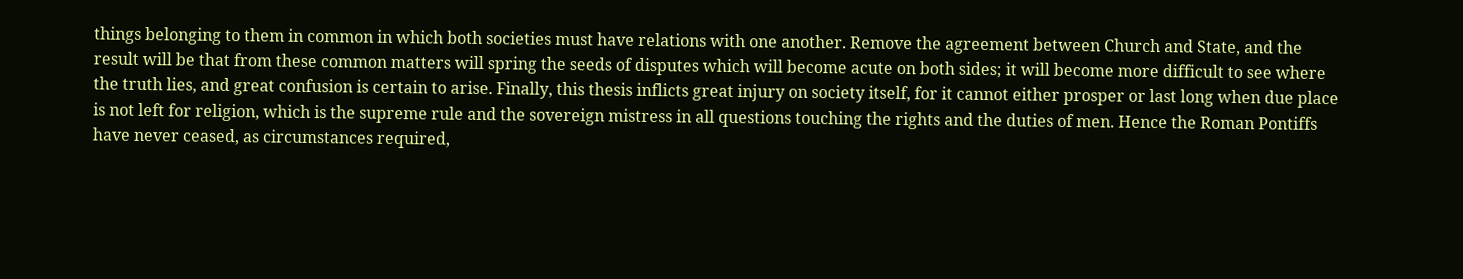things belonging to them in common in which both societies must have relations with one another. Remove the agreement between Church and State, and the result will be that from these common matters will spring the seeds of disputes which will become acute on both sides; it will become more difficult to see where the truth lies, and great confusion is certain to arise. Finally, this thesis inflicts great injury on society itself, for it cannot either prosper or last long when due place is not left for religion, which is the supreme rule and the sovereign mistress in all questions touching the rights and the duties of men. Hence the Roman Pontiffs have never ceased, as circumstances required,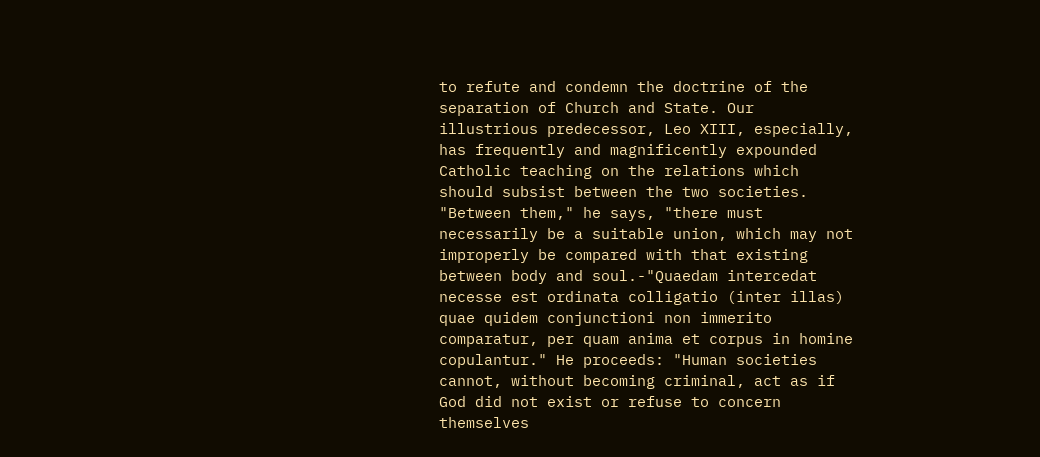to refute and condemn the doctrine of the separation of Church and State. Our illustrious predecessor, Leo XIII, especially, has frequently and magnificently expounded Catholic teaching on the relations which should subsist between the two societies. "Between them," he says, "there must necessarily be a suitable union, which may not improperly be compared with that existing between body and soul.-"Quaedam intercedat necesse est ordinata colligatio (inter illas) quae quidem conjunctioni non immerito comparatur, per quam anima et corpus in homine copulantur." He proceeds: "Human societies cannot, without becoming criminal, act as if God did not exist or refuse to concern themselves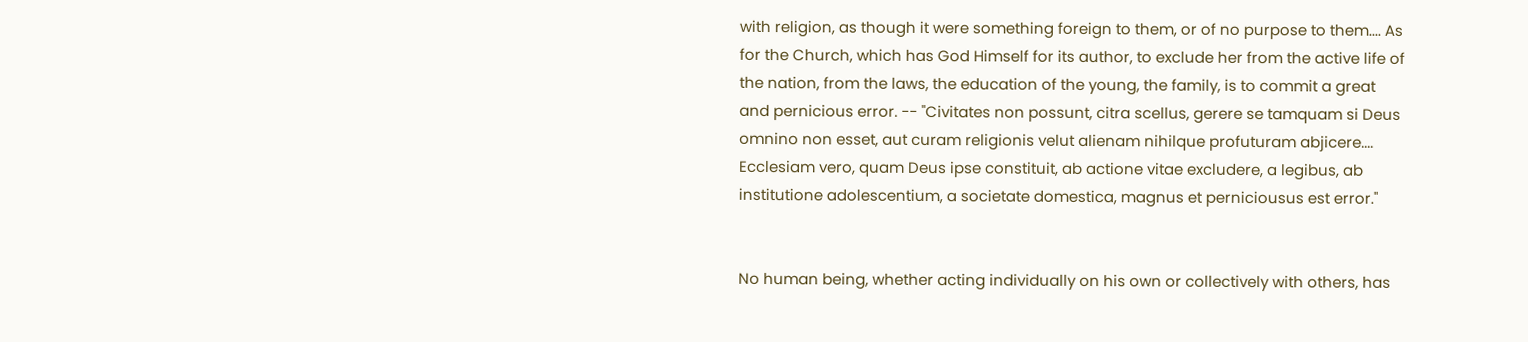with religion, as though it were something foreign to them, or of no purpose to them.... As for the Church, which has God Himself for its author, to exclude her from the active life of the nation, from the laws, the education of the young, the family, is to commit a great and pernicious error. -- "Civitates non possunt, citra scellus, gerere se tamquam si Deus omnino non esset, aut curam religionis velut alienam nihilque profuturam abjicere.... Ecclesiam vero, quam Deus ipse constituit, ab actione vitae excludere, a legibus, ab institutione adolescentium, a societate domestica, magnus et perniciousus est error."


No human being, whether acting individually on his own or collectively with others, has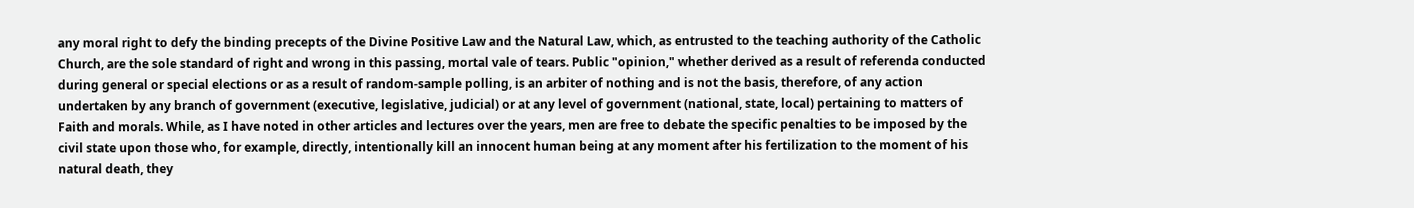any moral right to defy the binding precepts of the Divine Positive Law and the Natural Law, which, as entrusted to the teaching authority of the Catholic Church, are the sole standard of right and wrong in this passing, mortal vale of tears. Public "opinion," whether derived as a result of referenda conducted during general or special elections or as a result of random-sample polling, is an arbiter of nothing and is not the basis, therefore, of any action undertaken by any branch of government (executive, legislative, judicial) or at any level of government (national, state, local) pertaining to matters of Faith and morals. While, as I have noted in other articles and lectures over the years, men are free to debate the specific penalties to be imposed by the civil state upon those who, for example, directly, intentionally kill an innocent human being at any moment after his fertilization to the moment of his natural death, they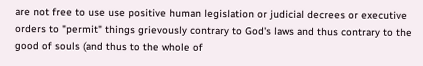are not free to use use positive human legislation or judicial decrees or executive orders to "permit" things grievously contrary to God's laws and thus contrary to the good of souls (and thus to the whole of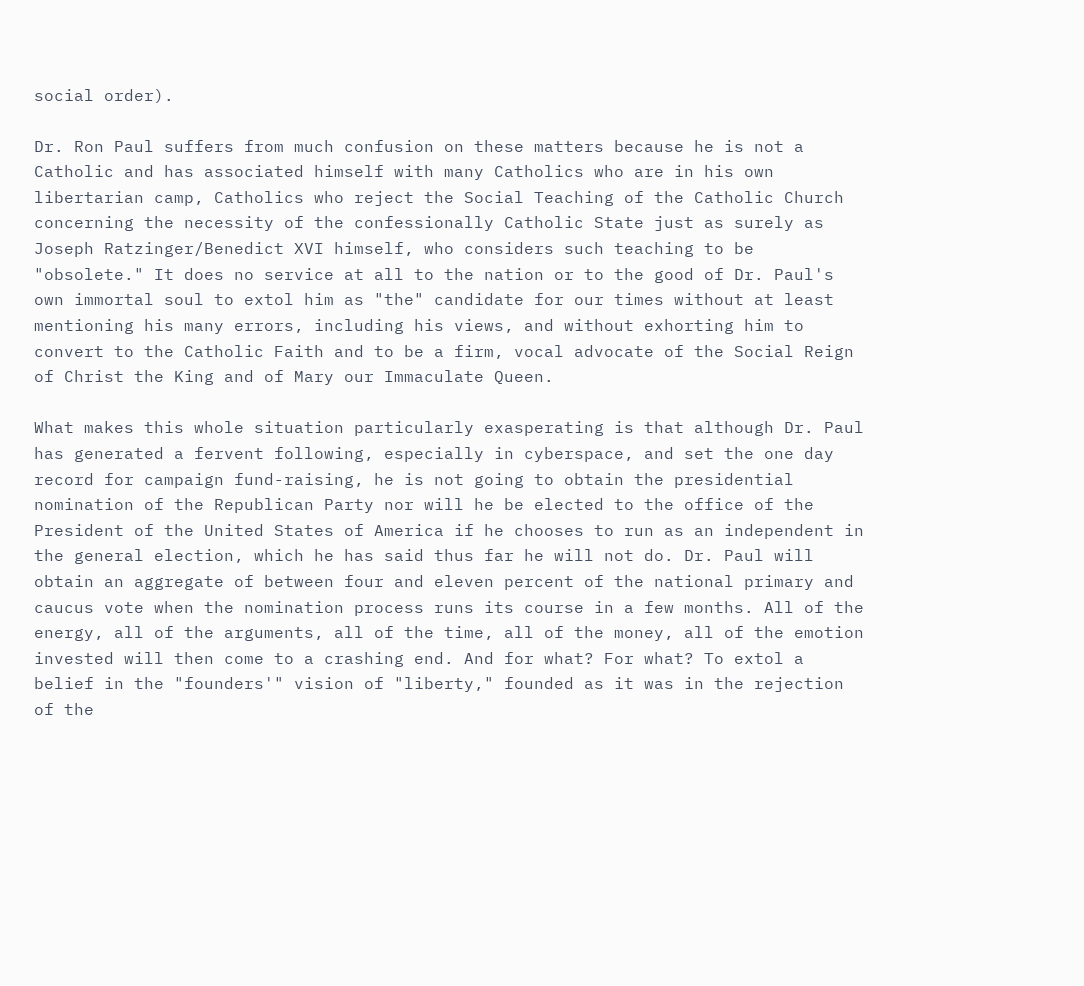social order).

Dr. Ron Paul suffers from much confusion on these matters because he is not a Catholic and has associated himself with many Catholics who are in his own libertarian camp, Catholics who reject the Social Teaching of the Catholic Church concerning the necessity of the confessionally Catholic State just as surely as Joseph Ratzinger/Benedict XVI himself, who considers such teaching to be "obsolete." It does no service at all to the nation or to the good of Dr. Paul's own immortal soul to extol him as "the" candidate for our times without at least mentioning his many errors, including his views, and without exhorting him to convert to the Catholic Faith and to be a firm, vocal advocate of the Social Reign of Christ the King and of Mary our Immaculate Queen.

What makes this whole situation particularly exasperating is that although Dr. Paul has generated a fervent following, especially in cyberspace, and set the one day record for campaign fund-raising, he is not going to obtain the presidential nomination of the Republican Party nor will he be elected to the office of the President of the United States of America if he chooses to run as an independent in the general election, which he has said thus far he will not do. Dr. Paul will obtain an aggregate of between four and eleven percent of the national primary and caucus vote when the nomination process runs its course in a few months. All of the energy, all of the arguments, all of the time, all of the money, all of the emotion invested will then come to a crashing end. And for what? For what? To extol a belief in the "founders'" vision of "liberty," founded as it was in the rejection of the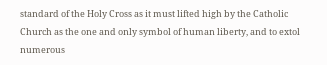standard of the Holy Cross as it must lifted high by the Catholic Church as the one and only symbol of human liberty, and to extol numerous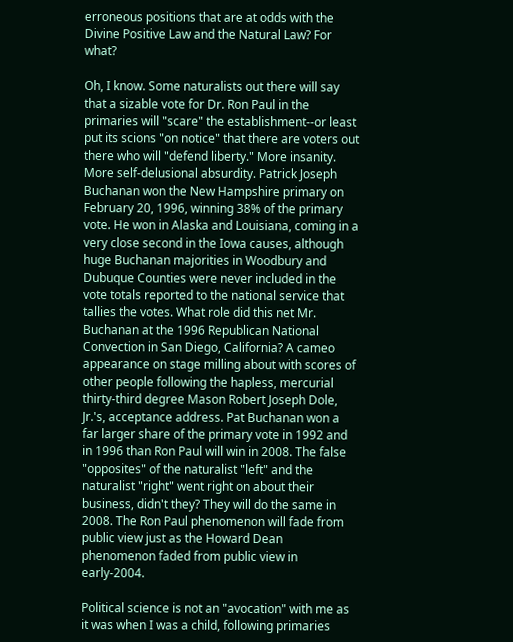erroneous positions that are at odds with the Divine Positive Law and the Natural Law? For what?

Oh, I know. Some naturalists out there will say that a sizable vote for Dr. Ron Paul in the primaries will "scare" the establishment--or least put its scions "on notice" that there are voters out there who will "defend liberty." More insanity. More self-delusional absurdity. Patrick Joseph Buchanan won the New Hampshire primary on February 20, 1996, winning 38% of the primary vote. He won in Alaska and Louisiana, coming in a very close second in the Iowa causes, although huge Buchanan majorities in Woodbury and Dubuque Counties were never included in the vote totals reported to the national service that tallies the votes. What role did this net Mr. Buchanan at the 1996 Republican National Convection in San Diego, California? A cameo appearance on stage milling about with scores of other people following the hapless, mercurial thirty-third degree Mason Robert Joseph Dole, Jr.'s, acceptance address. Pat Buchanan won a far larger share of the primary vote in 1992 and in 1996 than Ron Paul will win in 2008. The false "opposites" of the naturalist "left" and the naturalist "right" went right on about their business, didn't they? They will do the same in 2008. The Ron Paul phenomenon will fade from public view just as the Howard Dean phenomenon faded from public view in early-2004.

Political science is not an "avocation" with me as it was when I was a child, following primaries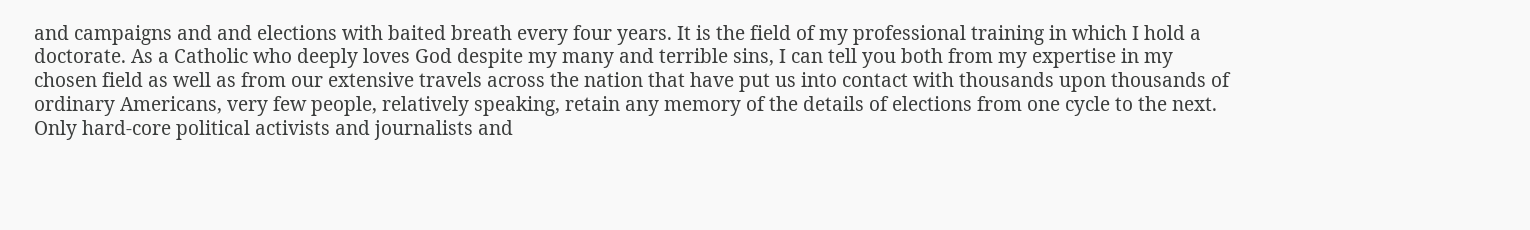and campaigns and and elections with baited breath every four years. It is the field of my professional training in which I hold a doctorate. As a Catholic who deeply loves God despite my many and terrible sins, I can tell you both from my expertise in my chosen field as well as from our extensive travels across the nation that have put us into contact with thousands upon thousands of ordinary Americans, very few people, relatively speaking, retain any memory of the details of elections from one cycle to the next. Only hard-core political activists and journalists and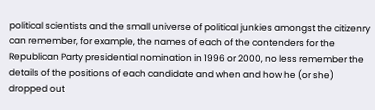political scientists and the small universe of political junkies amongst the citizenry can remember, for example, the names of each of the contenders for the Republican Party presidential nomination in 1996 or 2000, no less remember the details of the positions of each candidate and when and how he (or she) dropped out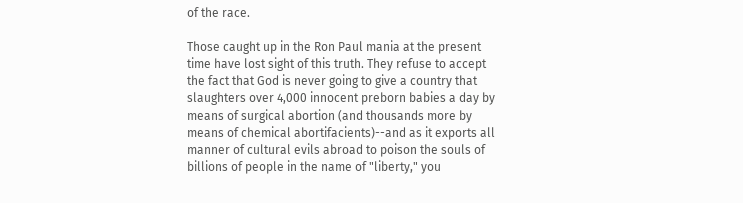of the race.

Those caught up in the Ron Paul mania at the present time have lost sight of this truth. They refuse to accept the fact that God is never going to give a country that slaughters over 4,000 innocent preborn babies a day by means of surgical abortion (and thousands more by means of chemical abortifacients)--and as it exports all manner of cultural evils abroad to poison the souls of billions of people in the name of "liberty," you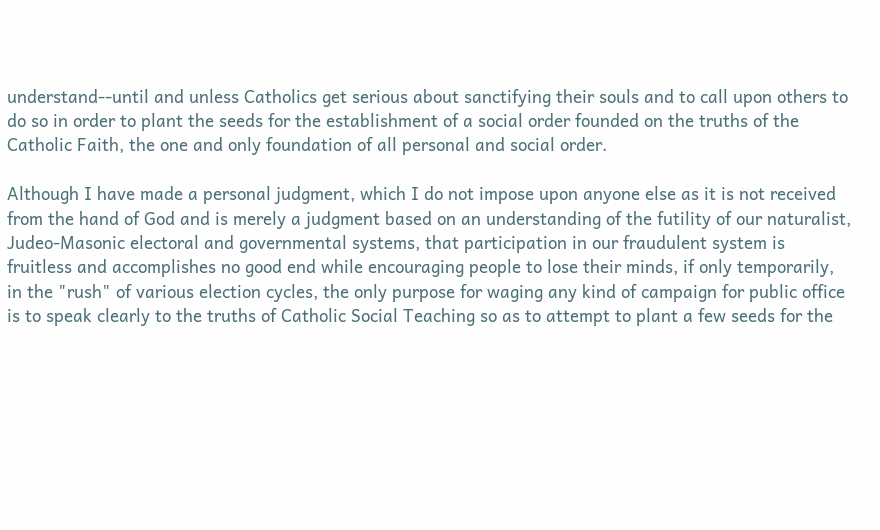understand--until and unless Catholics get serious about sanctifying their souls and to call upon others to do so in order to plant the seeds for the establishment of a social order founded on the truths of the Catholic Faith, the one and only foundation of all personal and social order.

Although I have made a personal judgment, which I do not impose upon anyone else as it is not received from the hand of God and is merely a judgment based on an understanding of the futility of our naturalist, Judeo-Masonic electoral and governmental systems, that participation in our fraudulent system is fruitless and accomplishes no good end while encouraging people to lose their minds, if only temporarily, in the "rush" of various election cycles, the only purpose for waging any kind of campaign for public office is to speak clearly to the truths of Catholic Social Teaching so as to attempt to plant a few seeds for the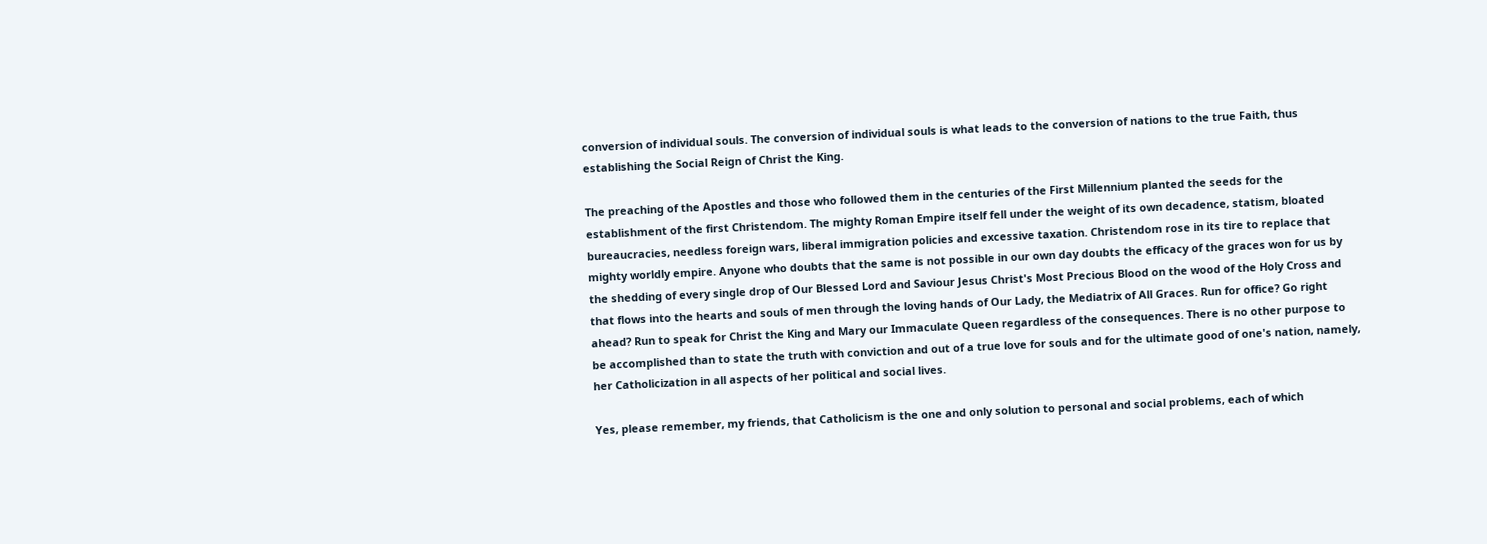conversion of individual souls. The conversion of individual souls is what leads to the conversion of nations to the true Faith, thus establishing the Social Reign of Christ the King.

The preaching of the Apostles and those who followed them in the centuries of the First Millennium planted the seeds for the establishment of the first Christendom. The mighty Roman Empire itself fell under the weight of its own decadence, statism, bloated bureaucracies, needless foreign wars, liberal immigration policies and excessive taxation. Christendom rose in its tire to replace that mighty worldly empire. Anyone who doubts that the same is not possible in our own day doubts the efficacy of the graces won for us by the shedding of every single drop of Our Blessed Lord and Saviour Jesus Christ's Most Precious Blood on the wood of the Holy Cross and that flows into the hearts and souls of men through the loving hands of Our Lady, the Mediatrix of All Graces. Run for office? Go right ahead? Run to speak for Christ the King and Mary our Immaculate Queen regardless of the consequences. There is no other purpose to be accomplished than to state the truth with conviction and out of a true love for souls and for the ultimate good of one's nation, namely, her Catholicization in all aspects of her political and social lives.

Yes, please remember, my friends, that Catholicism is the one and only solution to personal and social problems, each of which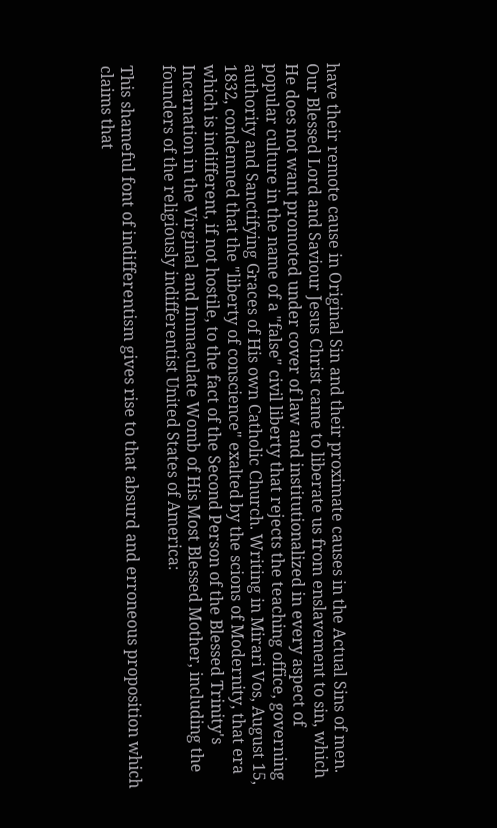have their remote cause in Original Sin and their proximate causes in the Actual Sins of men. Our Blessed Lord and Saviour Jesus Christ came to liberate us from enslavement to sin, which He does not want promoted under cover of law and institutionalized in every aspect of popular culture in the name of a "false" civil liberty that rejects the teaching office, governing authority and Sanctifying Graces of His own Catholic Church. Writing in Mirari Vos, August 15, 1832, condemned that the "liberty of conscience" exalted by the scions of Modernity, that era which is indifferent, if not hostile, to the fact of the Second Person of the Blessed Trinity's Incarnation in the Virginal and Immaculate Womb of His Most Blessed Mother, including the founders of the religiously indifferentist United States of America:

This shameful font of indifferentism gives rise to that absurd and erroneous proposition which claims that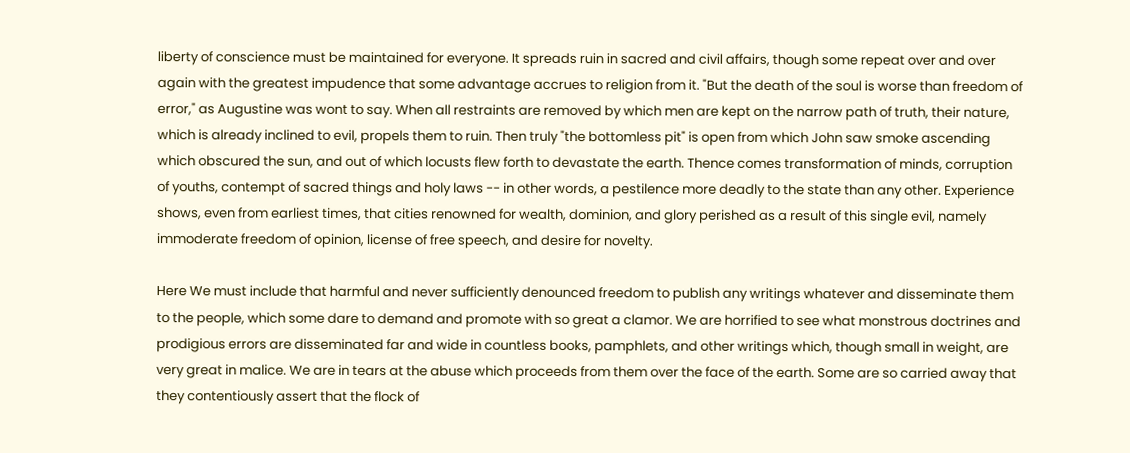liberty of conscience must be maintained for everyone. It spreads ruin in sacred and civil affairs, though some repeat over and over again with the greatest impudence that some advantage accrues to religion from it. "But the death of the soul is worse than freedom of error," as Augustine was wont to say. When all restraints are removed by which men are kept on the narrow path of truth, their nature, which is already inclined to evil, propels them to ruin. Then truly "the bottomless pit" is open from which John saw smoke ascending which obscured the sun, and out of which locusts flew forth to devastate the earth. Thence comes transformation of minds, corruption of youths, contempt of sacred things and holy laws -- in other words, a pestilence more deadly to the state than any other. Experience shows, even from earliest times, that cities renowned for wealth, dominion, and glory perished as a result of this single evil, namely immoderate freedom of opinion, license of free speech, and desire for novelty.

Here We must include that harmful and never sufficiently denounced freedom to publish any writings whatever and disseminate them to the people, which some dare to demand and promote with so great a clamor. We are horrified to see what monstrous doctrines and prodigious errors are disseminated far and wide in countless books, pamphlets, and other writings which, though small in weight, are very great in malice. We are in tears at the abuse which proceeds from them over the face of the earth. Some are so carried away that they contentiously assert that the flock of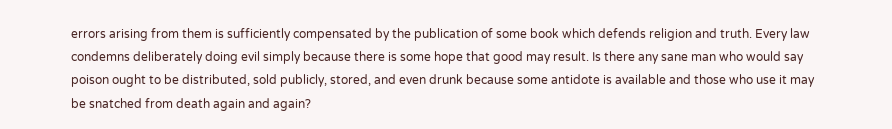errors arising from them is sufficiently compensated by the publication of some book which defends religion and truth. Every law condemns deliberately doing evil simply because there is some hope that good may result. Is there any sane man who would say poison ought to be distributed, sold publicly, stored, and even drunk because some antidote is available and those who use it may be snatched from death again and again?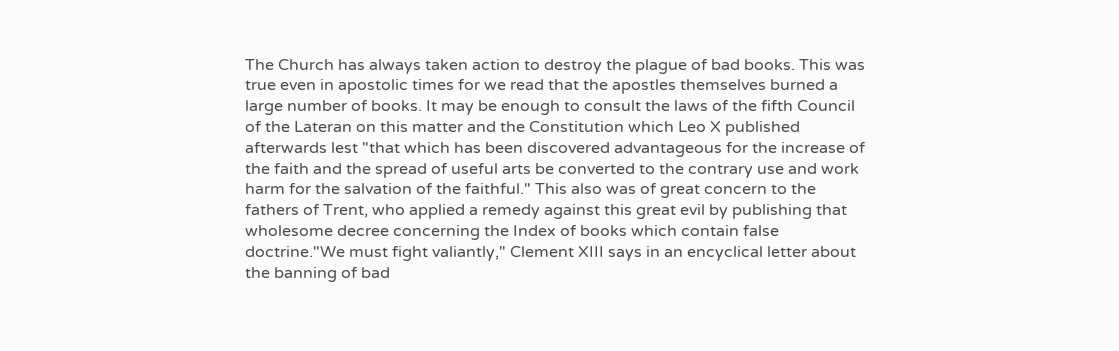The Church has always taken action to destroy the plague of bad books. This was true even in apostolic times for we read that the apostles themselves burned a large number of books. It may be enough to consult the laws of the fifth Council of the Lateran on this matter and the Constitution which Leo X published afterwards lest "that which has been discovered advantageous for the increase of the faith and the spread of useful arts be converted to the contrary use and work harm for the salvation of the faithful." This also was of great concern to the fathers of Trent, who applied a remedy against this great evil by publishing that wholesome decree concerning the Index of books which contain false doctrine."We must fight valiantly," Clement XIII says in an encyclical letter about the banning of bad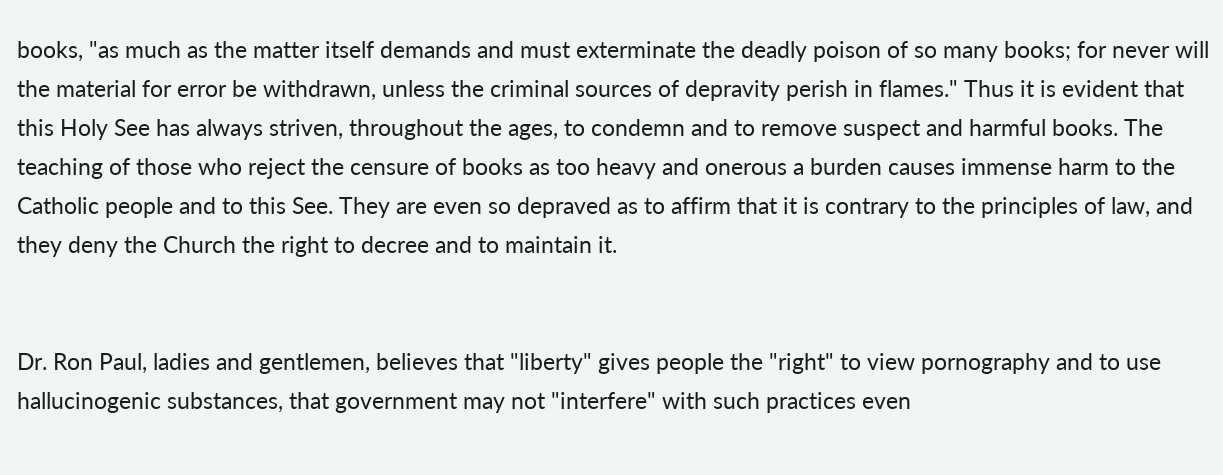books, "as much as the matter itself demands and must exterminate the deadly poison of so many books; for never will the material for error be withdrawn, unless the criminal sources of depravity perish in flames." Thus it is evident that this Holy See has always striven, throughout the ages, to condemn and to remove suspect and harmful books. The teaching of those who reject the censure of books as too heavy and onerous a burden causes immense harm to the Catholic people and to this See. They are even so depraved as to affirm that it is contrary to the principles of law, and they deny the Church the right to decree and to maintain it.


Dr. Ron Paul, ladies and gentlemen, believes that "liberty" gives people the "right" to view pornography and to use hallucinogenic substances, that government may not "interfere" with such practices even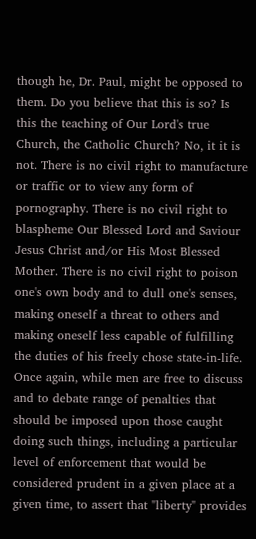though he, Dr. Paul, might be opposed to them. Do you believe that this is so? Is this the teaching of Our Lord's true Church, the Catholic Church? No, it it is not. There is no civil right to manufacture or traffic or to view any form of pornography. There is no civil right to blaspheme Our Blessed Lord and Saviour Jesus Christ and/or His Most Blessed Mother. There is no civil right to poison one's own body and to dull one's senses, making oneself a threat to others and making oneself less capable of fulfilling the duties of his freely chose state-in-life. Once again, while men are free to discuss and to debate range of penalties that should be imposed upon those caught doing such things, including a particular level of enforcement that would be considered prudent in a given place at a given time, to assert that "liberty" provides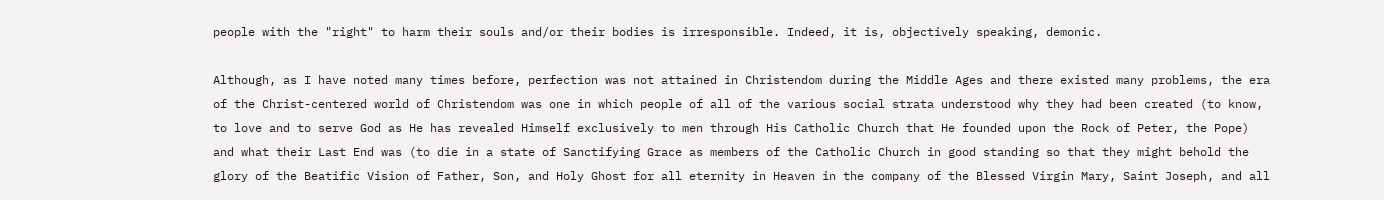people with the "right" to harm their souls and/or their bodies is irresponsible. Indeed, it is, objectively speaking, demonic.

Although, as I have noted many times before, perfection was not attained in Christendom during the Middle Ages and there existed many problems, the era of the Christ-centered world of Christendom was one in which people of all of the various social strata understood why they had been created (to know, to love and to serve God as He has revealed Himself exclusively to men through His Catholic Church that He founded upon the Rock of Peter, the Pope) and what their Last End was (to die in a state of Sanctifying Grace as members of the Catholic Church in good standing so that they might behold the glory of the Beatific Vision of Father, Son, and Holy Ghost for all eternity in Heaven in the company of the Blessed Virgin Mary, Saint Joseph, and all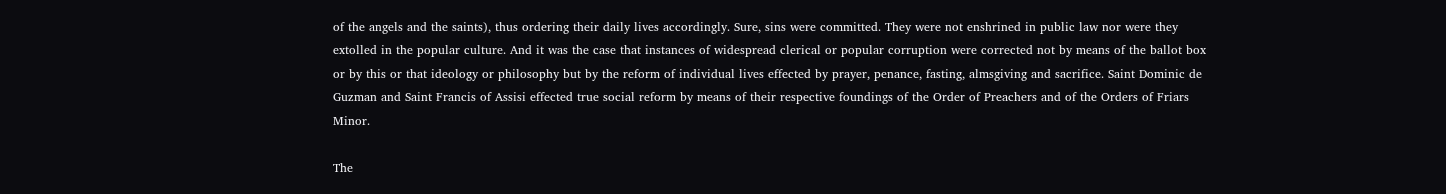of the angels and the saints), thus ordering their daily lives accordingly. Sure, sins were committed. They were not enshrined in public law nor were they extolled in the popular culture. And it was the case that instances of widespread clerical or popular corruption were corrected not by means of the ballot box or by this or that ideology or philosophy but by the reform of individual lives effected by prayer, penance, fasting, almsgiving and sacrifice. Saint Dominic de Guzman and Saint Francis of Assisi effected true social reform by means of their respective foundings of the Order of Preachers and of the Orders of Friars Minor.

The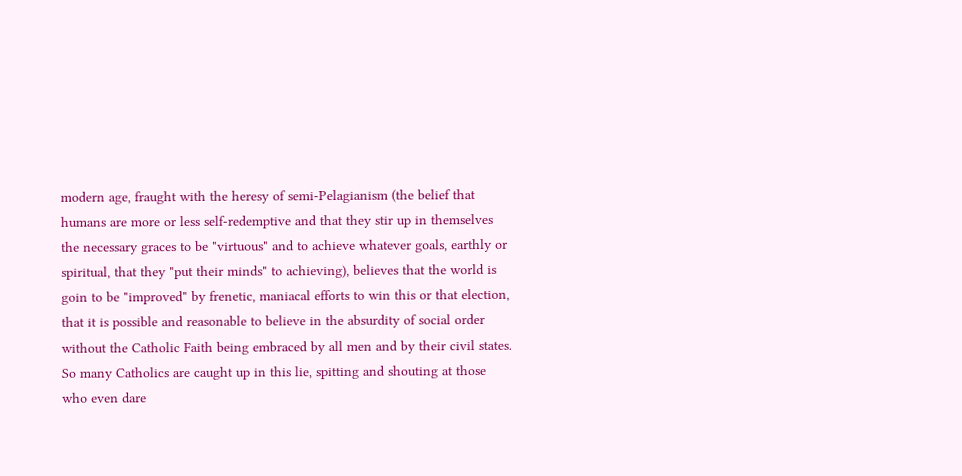modern age, fraught with the heresy of semi-Pelagianism (the belief that humans are more or less self-redemptive and that they stir up in themselves the necessary graces to be "virtuous" and to achieve whatever goals, earthly or spiritual, that they "put their minds" to achieving), believes that the world is goin to be "improved" by frenetic, maniacal efforts to win this or that election, that it is possible and reasonable to believe in the absurdity of social order without the Catholic Faith being embraced by all men and by their civil states. So many Catholics are caught up in this lie, spitting and shouting at those who even dare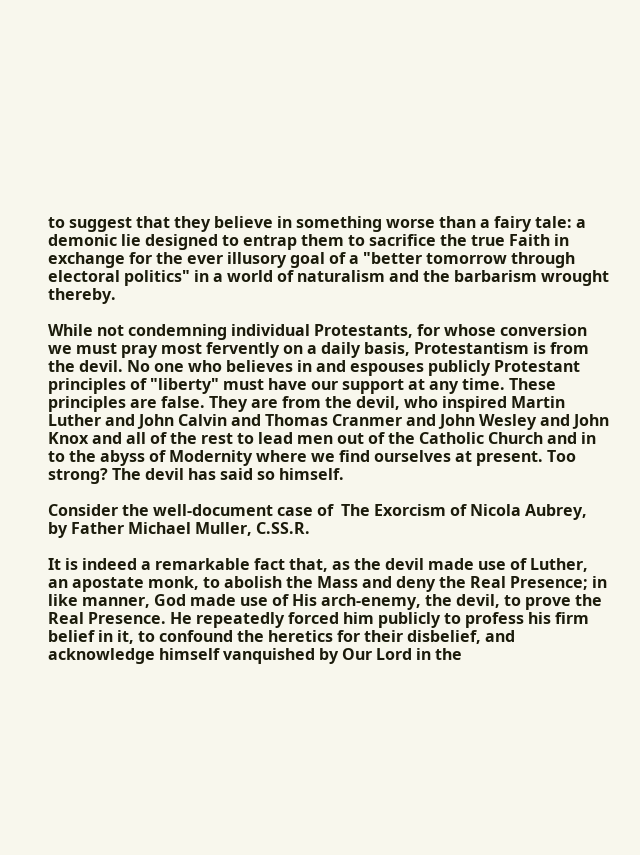to suggest that they believe in something worse than a fairy tale: a demonic lie designed to entrap them to sacrifice the true Faith in exchange for the ever illusory goal of a "better tomorrow through electoral politics" in a world of naturalism and the barbarism wrought thereby.

While not condemning individual Protestants, for whose conversion we must pray most fervently on a daily basis, Protestantism is from the devil. No one who believes in and espouses publicly Protestant principles of "liberty" must have our support at any time. These principles are false. They are from the devil, who inspired Martin Luther and John Calvin and Thomas Cranmer and John Wesley and John Knox and all of the rest to lead men out of the Catholic Church and in to the abyss of Modernity where we find ourselves at present. Too strong? The devil has said so himself.

Consider the well-document case of  The Exorcism of Nicola Aubrey, by Father Michael Muller, C.SS.R.

It is indeed a remarkable fact that, as the devil made use of Luther, an apostate monk, to abolish the Mass and deny the Real Presence; in like manner, God made use of His arch-enemy, the devil, to prove the Real Presence. He repeatedly forced him publicly to profess his firm belief in it, to confound the heretics for their disbelief, and acknowledge himself vanquished by Our Lord in the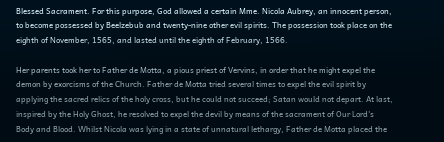Blessed Sacrament. For this purpose, God allowed a certain Mme. Nicola Aubrey, an innocent person, to become possessed by Beelzebub and twenty-nine other evil spirits. The possession took place on the eighth of November, 1565, and lasted until the eighth of February, 1566.

Her parents took her to Father de Motta, a pious priest of Vervins, in order that he might expel the demon by exorcisms of the Church. Father de Motta tried several times to expel the evil spirit by applying the sacred relics of the holy cross, but he could not succeed; Satan would not depart. At last, inspired by the Holy Ghost, he resolved to expel the devil by means of the sacrament of Our Lord's Body and Blood. Whilst Nicola was lying in a state of unnatural lethargy, Father de Motta placed the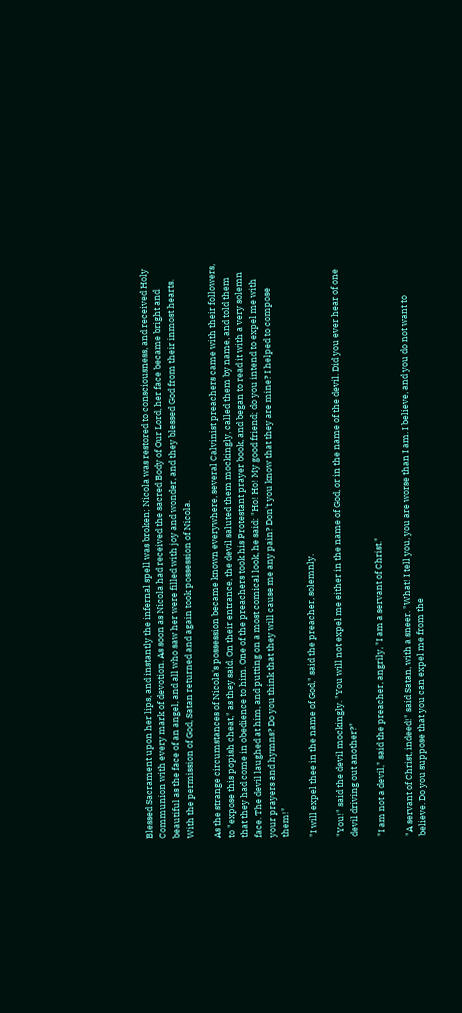Blessed Sacrament upon her lips, and instantly the infernal spell was broken; Nicola was restored to consciousness, and received Holy Communion with every mark of devotion. As soon as Nicola had received the sacred Body of Our Lord, her face became bright and beautiful as the face of an angel, and all who saw her were filled with joy and wonder, and they blessed God from their inmost hearts. With the permission of God, Satan returned and again took possession of Nicola.

As the strange circumstances of Nicola's possession became known everywhere, several Calvinist preachers came with their followers, to "expose this popish cheat," as they said. On their entrance, the devil saluted them mockingly, called them by name, and told them that they had come in obedience to him. One of the preachers took his Protestant prayer book, and began to read it with a very solemn face. The devil laughed at him, and putting on a most comical look, he said: "Ho! Ho! My good friend; do you intend to expel me with your prayers and hymns? Do you think that they will cause me any pain? Don't you know that they are mine? I helped to compose them!"

"I will expel thee in the name of God," said the preacher, solemnly.

"You!" said the devil mockingly. "You will not expel me either in the name of God, or in the name of the devil. Did you ever hear of one devil driving out another?"

"I am not a devil," said the preacher, angrily, "I am a servant of Christ."

"A servant of Christ, indeed!" said Satan, with a sneer. "What! I tell you, you are worse than I am. I believe, and you do not want to believe. Do you suppose that you can expel me from the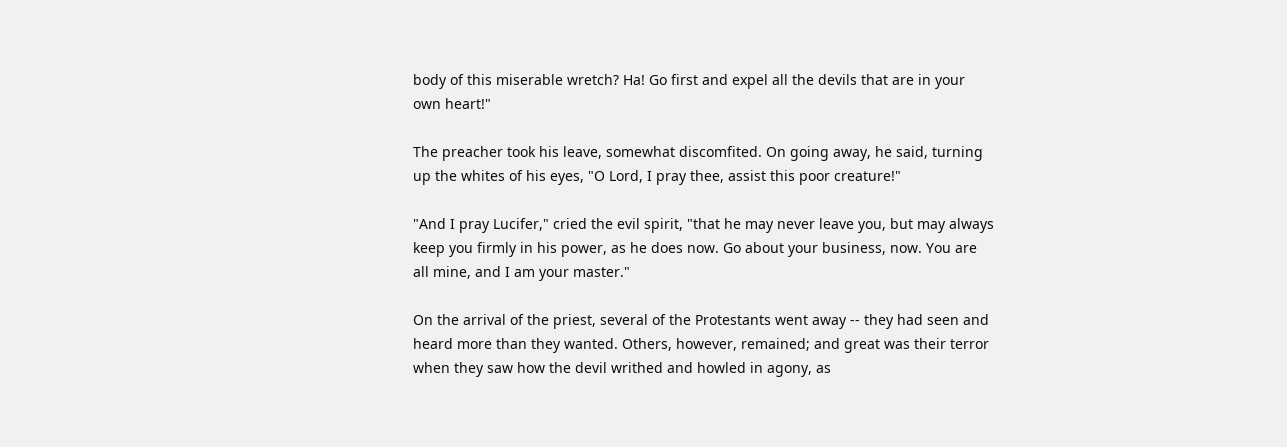body of this miserable wretch? Ha! Go first and expel all the devils that are in your own heart!"

The preacher took his leave, somewhat discomfited. On going away, he said, turning up the whites of his eyes, "O Lord, I pray thee, assist this poor creature!"

"And I pray Lucifer," cried the evil spirit, "that he may never leave you, but may always keep you firmly in his power, as he does now. Go about your business, now. You are all mine, and I am your master."

On the arrival of the priest, several of the Protestants went away -- they had seen and heard more than they wanted. Others, however, remained; and great was their terror when they saw how the devil writhed and howled in agony, as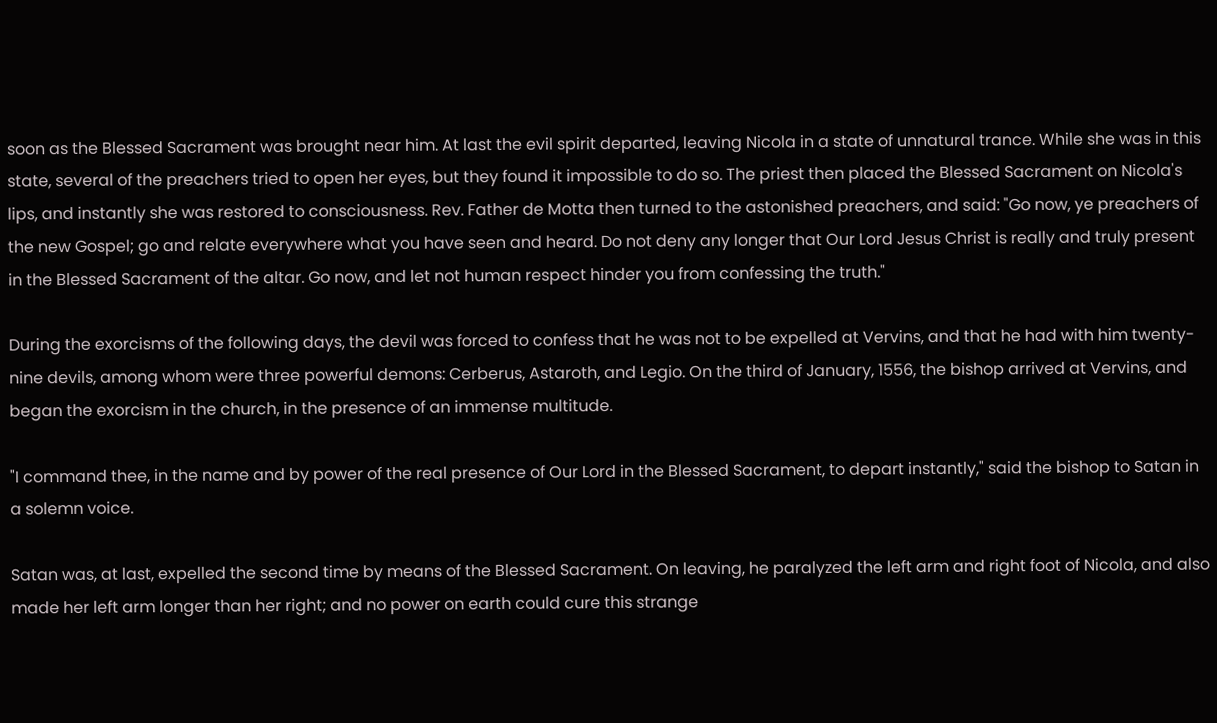soon as the Blessed Sacrament was brought near him. At last the evil spirit departed, leaving Nicola in a state of unnatural trance. While she was in this state, several of the preachers tried to open her eyes, but they found it impossible to do so. The priest then placed the Blessed Sacrament on Nicola's lips, and instantly she was restored to consciousness. Rev. Father de Motta then turned to the astonished preachers, and said: "Go now, ye preachers of the new Gospel; go and relate everywhere what you have seen and heard. Do not deny any longer that Our Lord Jesus Christ is really and truly present in the Blessed Sacrament of the altar. Go now, and let not human respect hinder you from confessing the truth."

During the exorcisms of the following days, the devil was forced to confess that he was not to be expelled at Vervins, and that he had with him twenty-nine devils, among whom were three powerful demons: Cerberus, Astaroth, and Legio. On the third of January, 1556, the bishop arrived at Vervins, and began the exorcism in the church, in the presence of an immense multitude.

"I command thee, in the name and by power of the real presence of Our Lord in the Blessed Sacrament, to depart instantly," said the bishop to Satan in a solemn voice.

Satan was, at last, expelled the second time by means of the Blessed Sacrament. On leaving, he paralyzed the left arm and right foot of Nicola, and also made her left arm longer than her right; and no power on earth could cure this strange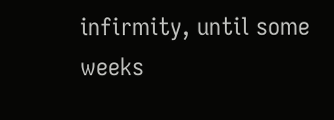infirmity, until some weeks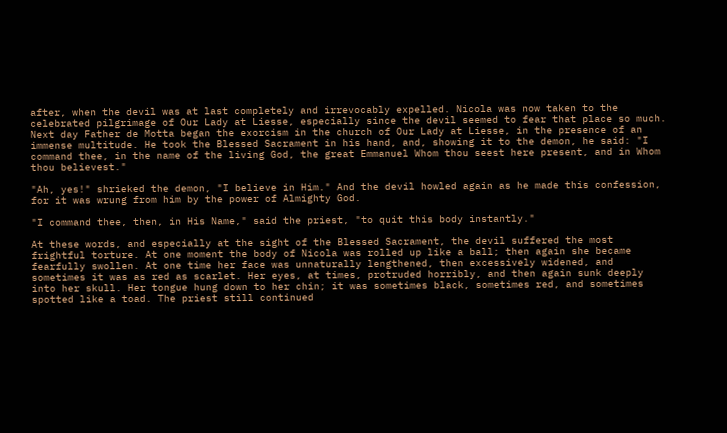after, when the devil was at last completely and irrevocably expelled. Nicola was now taken to the celebrated pilgrimage of Our Lady at Liesse, especially since the devil seemed to fear that place so much. Next day Father de Motta began the exorcism in the church of Our Lady at Liesse, in the presence of an immense multitude. He took the Blessed Sacrament in his hand, and, showing it to the demon, he said: "I command thee, in the name of the living God, the great Emmanuel Whom thou seest here present, and in Whom thou believest."

"Ah, yes!" shrieked the demon, "I believe in Him." And the devil howled again as he made this confession, for it was wrung from him by the power of Almighty God.

"I command thee, then, in His Name," said the priest, "to quit this body instantly."

At these words, and especially at the sight of the Blessed Sacrament, the devil suffered the most frightful torture. At one moment the body of Nicola was rolled up like a ball; then again she became fearfully swollen. At one time her face was unnaturally lengthened, then excessively widened, and sometimes it was as red as scarlet. Her eyes, at times, protruded horribly, and then again sunk deeply into her skull. Her tongue hung down to her chin; it was sometimes black, sometimes red, and sometimes spotted like a toad. The priest still continued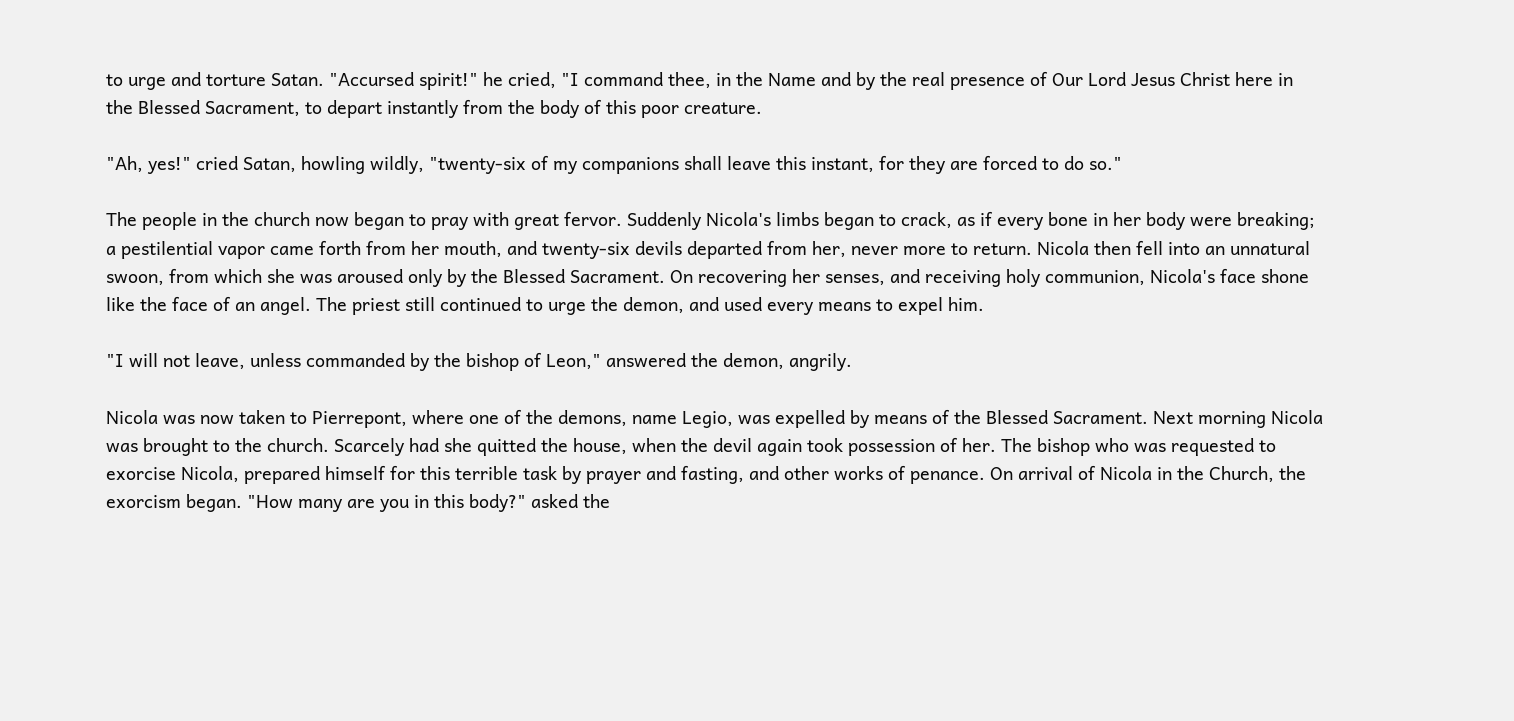to urge and torture Satan. "Accursed spirit!" he cried, "I command thee, in the Name and by the real presence of Our Lord Jesus Christ here in the Blessed Sacrament, to depart instantly from the body of this poor creature.

"Ah, yes!" cried Satan, howling wildly, "twenty-six of my companions shall leave this instant, for they are forced to do so."

The people in the church now began to pray with great fervor. Suddenly Nicola's limbs began to crack, as if every bone in her body were breaking; a pestilential vapor came forth from her mouth, and twenty-six devils departed from her, never more to return. Nicola then fell into an unnatural swoon, from which she was aroused only by the Blessed Sacrament. On recovering her senses, and receiving holy communion, Nicola's face shone like the face of an angel. The priest still continued to urge the demon, and used every means to expel him.

"I will not leave, unless commanded by the bishop of Leon," answered the demon, angrily.

Nicola was now taken to Pierrepont, where one of the demons, name Legio, was expelled by means of the Blessed Sacrament. Next morning Nicola was brought to the church. Scarcely had she quitted the house, when the devil again took possession of her. The bishop who was requested to exorcise Nicola, prepared himself for this terrible task by prayer and fasting, and other works of penance. On arrival of Nicola in the Church, the exorcism began. "How many are you in this body?" asked the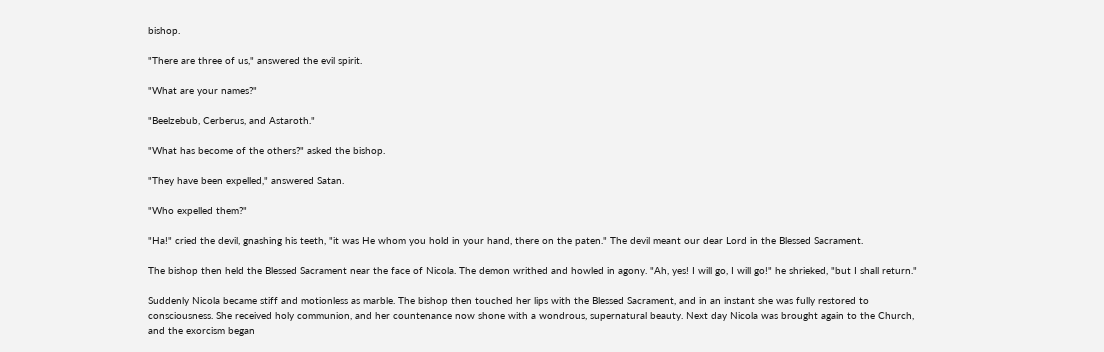bishop.

"There are three of us," answered the evil spirit.

"What are your names?"

"Beelzebub, Cerberus, and Astaroth."

"What has become of the others?" asked the bishop.

"They have been expelled," answered Satan.

"Who expelled them?"

"Ha!" cried the devil, gnashing his teeth, "it was He whom you hold in your hand, there on the paten." The devil meant our dear Lord in the Blessed Sacrament.

The bishop then held the Blessed Sacrament near the face of Nicola. The demon writhed and howled in agony. "Ah, yes! I will go, I will go!" he shrieked, "but I shall return."

Suddenly Nicola became stiff and motionless as marble. The bishop then touched her lips with the Blessed Sacrament, and in an instant she was fully restored to consciousness. She received holy communion, and her countenance now shone with a wondrous, supernatural beauty. Next day Nicola was brought again to the Church, and the exorcism began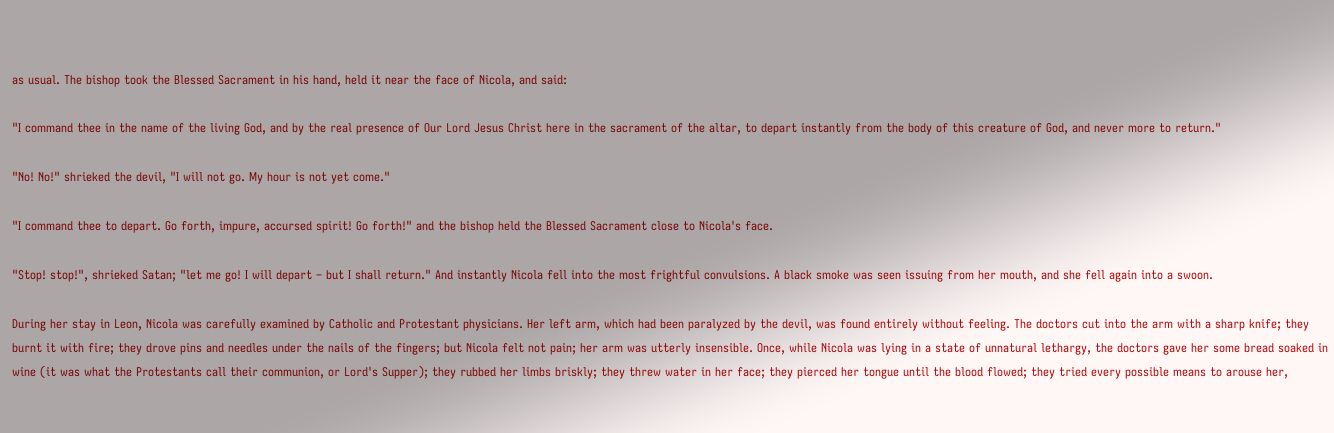as usual. The bishop took the Blessed Sacrament in his hand, held it near the face of Nicola, and said:

"I command thee in the name of the living God, and by the real presence of Our Lord Jesus Christ here in the sacrament of the altar, to depart instantly from the body of this creature of God, and never more to return."

"No! No!" shrieked the devil, "I will not go. My hour is not yet come."

"I command thee to depart. Go forth, impure, accursed spirit! Go forth!" and the bishop held the Blessed Sacrament close to Nicola's face.

"Stop! stop!", shrieked Satan; "let me go! I will depart – but I shall return." And instantly Nicola fell into the most frightful convulsions. A black smoke was seen issuing from her mouth, and she fell again into a swoon.

During her stay in Leon, Nicola was carefully examined by Catholic and Protestant physicians. Her left arm, which had been paralyzed by the devil, was found entirely without feeling. The doctors cut into the arm with a sharp knife; they burnt it with fire; they drove pins and needles under the nails of the fingers; but Nicola felt not pain; her arm was utterly insensible. Once, while Nicola was lying in a state of unnatural lethargy, the doctors gave her some bread soaked in wine (it was what the Protestants call their communion, or Lord's Supper); they rubbed her limbs briskly; they threw water in her face; they pierced her tongue until the blood flowed; they tried every possible means to arouse her,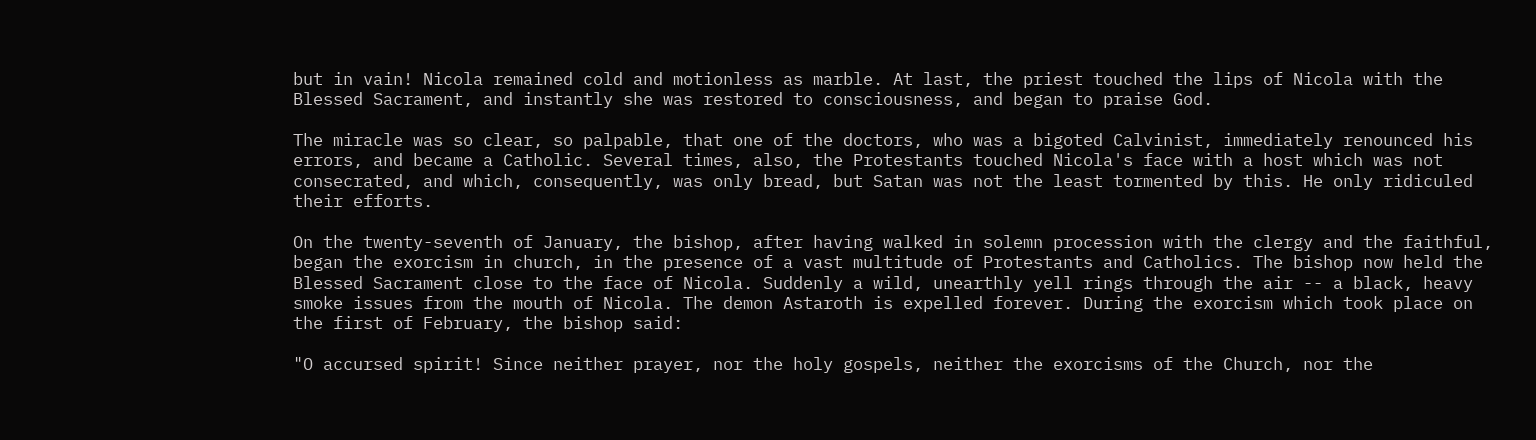but in vain! Nicola remained cold and motionless as marble. At last, the priest touched the lips of Nicola with the Blessed Sacrament, and instantly she was restored to consciousness, and began to praise God.

The miracle was so clear, so palpable, that one of the doctors, who was a bigoted Calvinist, immediately renounced his errors, and became a Catholic. Several times, also, the Protestants touched Nicola's face with a host which was not consecrated, and which, consequently, was only bread, but Satan was not the least tormented by this. He only ridiculed their efforts.

On the twenty-seventh of January, the bishop, after having walked in solemn procession with the clergy and the faithful, began the exorcism in church, in the presence of a vast multitude of Protestants and Catholics. The bishop now held the Blessed Sacrament close to the face of Nicola. Suddenly a wild, unearthly yell rings through the air -- a black, heavy smoke issues from the mouth of Nicola. The demon Astaroth is expelled forever. During the exorcism which took place on the first of February, the bishop said:

"O accursed spirit! Since neither prayer, nor the holy gospels, neither the exorcisms of the Church, nor the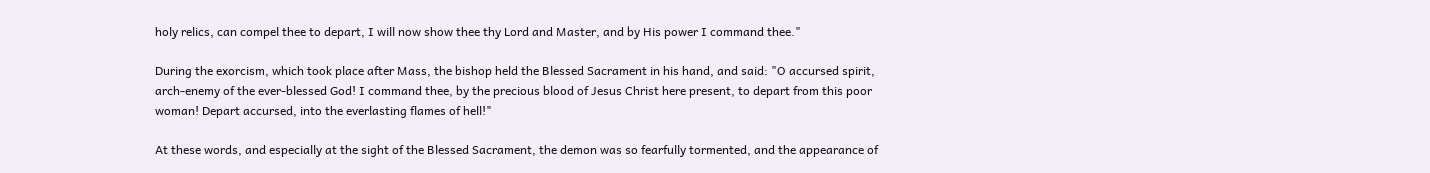holy relics, can compel thee to depart, I will now show thee thy Lord and Master, and by His power I command thee."

During the exorcism, which took place after Mass, the bishop held the Blessed Sacrament in his hand, and said: "O accursed spirit, arch-enemy of the ever-blessed God! I command thee, by the precious blood of Jesus Christ here present, to depart from this poor woman! Depart accursed, into the everlasting flames of hell!"

At these words, and especially at the sight of the Blessed Sacrament, the demon was so fearfully tormented, and the appearance of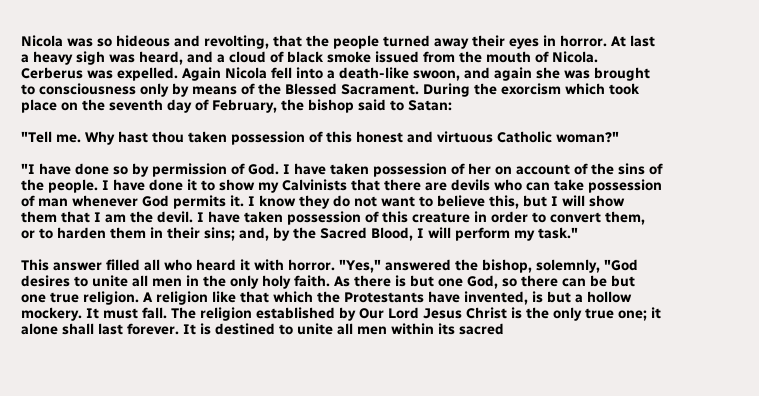Nicola was so hideous and revolting, that the people turned away their eyes in horror. At last a heavy sigh was heard, and a cloud of black smoke issued from the mouth of Nicola. Cerberus was expelled. Again Nicola fell into a death-like swoon, and again she was brought to consciousness only by means of the Blessed Sacrament. During the exorcism which took place on the seventh day of February, the bishop said to Satan:

"Tell me. Why hast thou taken possession of this honest and virtuous Catholic woman?"

"I have done so by permission of God. I have taken possession of her on account of the sins of the people. I have done it to show my Calvinists that there are devils who can take possession of man whenever God permits it. I know they do not want to believe this, but I will show them that I am the devil. I have taken possession of this creature in order to convert them, or to harden them in their sins; and, by the Sacred Blood, I will perform my task."

This answer filled all who heard it with horror. "Yes," answered the bishop, solemnly, "God desires to unite all men in the only holy faith. As there is but one God, so there can be but one true religion. A religion like that which the Protestants have invented, is but a hollow mockery. It must fall. The religion established by Our Lord Jesus Christ is the only true one; it alone shall last forever. It is destined to unite all men within its sacred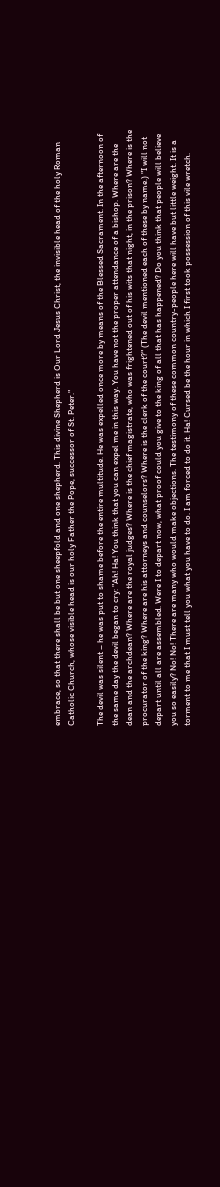embrace, so that there shall be but one sheepfold and one shepherd. This divine Shepherd is Our Lord Jesus Christ, the invisible head of the holy Roman Catholic Church, whose visible head is our holy Father the Pope, successor of St. Peter."

The devil was silent – he was put to shame before the entire multitude. He was expelled once more by means of the Blessed Sacrament. In the afternoon of the same day the devil began to cry: "Ah! Ha! You think that you can expel me in this way. You have not the proper attendance of a bishop. Where are the dean and the archdean? Where are the royal judges? Where is the chief magistrate, who was frightened out of his wits that night, in the prison? Where is the procurator of the king? Where are his attorneys and counselors? Where is the clerk of the court?" (The devil mentioned each of these by name.) "I will not depart until all are assembled. Were I to depart now, what proof could you give to the king of all that has happened? Do you think that people will believe you so easily? No! No! There are many who would make objections. The testimony of these common country-people here will have but little weight. It is a torment to me that I must tell you what you have to do. I am forced to do it. Ha! Cursed be the hour in which I first took possession of this vile wretch.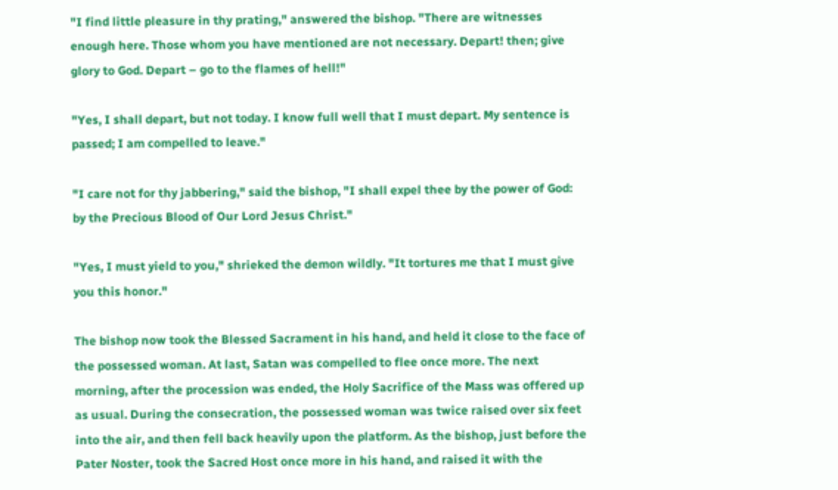"I find little pleasure in thy prating," answered the bishop. "There are witnesses enough here. Those whom you have mentioned are not necessary. Depart! then; give glory to God. Depart – go to the flames of hell!"

"Yes, I shall depart, but not today. I know full well that I must depart. My sentence is passed; I am compelled to leave."

"I care not for thy jabbering," said the bishop, "I shall expel thee by the power of God: by the Precious Blood of Our Lord Jesus Christ."

"Yes, I must yield to you," shrieked the demon wildly. "It tortures me that I must give you this honor."

The bishop now took the Blessed Sacrament in his hand, and held it close to the face of the possessed woman. At last, Satan was compelled to flee once more. The next morning, after the procession was ended, the Holy Sacrifice of the Mass was offered up as usual. During the consecration, the possessed woman was twice raised over six feet into the air, and then fell back heavily upon the platform. As the bishop, just before the Pater Noster, took the Sacred Host once more in his hand, and raised it with the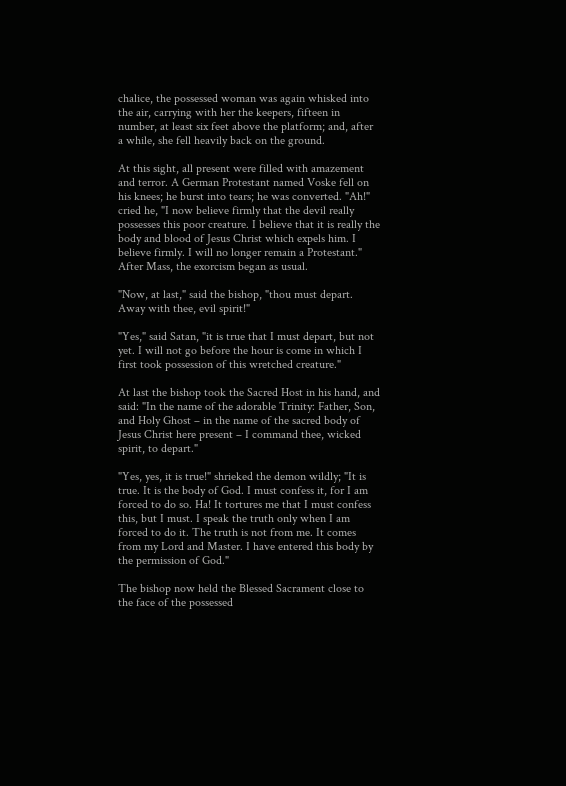chalice, the possessed woman was again whisked into the air, carrying with her the keepers, fifteen in number, at least six feet above the platform; and, after a while, she fell heavily back on the ground.

At this sight, all present were filled with amazement and terror. A German Protestant named Voske fell on his knees; he burst into tears; he was converted. "Ah!" cried he, "I now believe firmly that the devil really possesses this poor creature. I believe that it is really the body and blood of Jesus Christ which expels him. I believe firmly. I will no longer remain a Protestant." After Mass, the exorcism began as usual.

"Now, at last," said the bishop, "thou must depart. Away with thee, evil spirit!"

"Yes," said Satan, "it is true that I must depart, but not yet. I will not go before the hour is come in which I first took possession of this wretched creature."

At last the bishop took the Sacred Host in his hand, and said: "In the name of the adorable Trinity: Father, Son, and Holy Ghost – in the name of the sacred body of Jesus Christ here present – I command thee, wicked spirit, to depart."

"Yes, yes, it is true!" shrieked the demon wildly; "It is true. It is the body of God. I must confess it, for I am forced to do so. Ha! It tortures me that I must confess this, but I must. I speak the truth only when I am forced to do it. The truth is not from me. It comes from my Lord and Master. I have entered this body by the permission of God."

The bishop now held the Blessed Sacrament close to the face of the possessed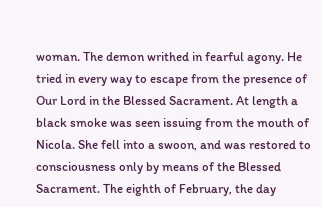woman. The demon writhed in fearful agony. He tried in every way to escape from the presence of Our Lord in the Blessed Sacrament. At length a black smoke was seen issuing from the mouth of Nicola. She fell into a swoon, and was restored to consciousness only by means of the Blessed Sacrament. The eighth of February, the day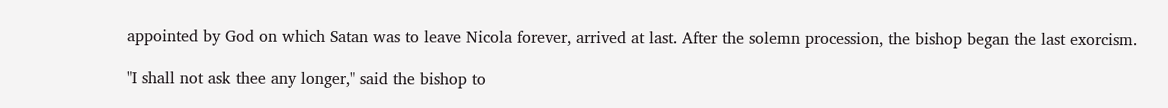appointed by God on which Satan was to leave Nicola forever, arrived at last. After the solemn procession, the bishop began the last exorcism.

"I shall not ask thee any longer," said the bishop to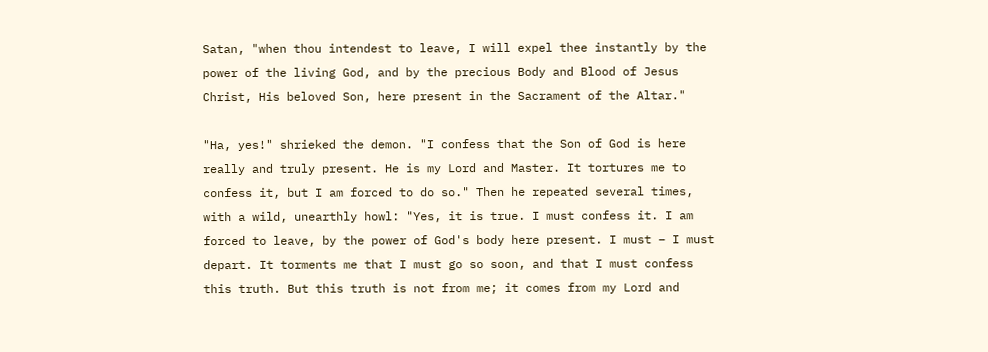Satan, "when thou intendest to leave, I will expel thee instantly by the power of the living God, and by the precious Body and Blood of Jesus Christ, His beloved Son, here present in the Sacrament of the Altar."

"Ha, yes!" shrieked the demon. "I confess that the Son of God is here really and truly present. He is my Lord and Master. It tortures me to confess it, but I am forced to do so." Then he repeated several times, with a wild, unearthly howl: "Yes, it is true. I must confess it. I am forced to leave, by the power of God's body here present. I must – I must depart. It torments me that I must go so soon, and that I must confess this truth. But this truth is not from me; it comes from my Lord and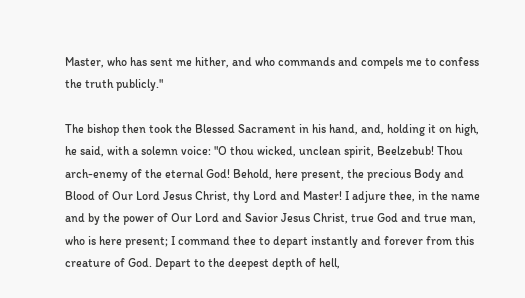Master, who has sent me hither, and who commands and compels me to confess the truth publicly."

The bishop then took the Blessed Sacrament in his hand, and, holding it on high, he said, with a solemn voice: "O thou wicked, unclean spirit, Beelzebub! Thou arch-enemy of the eternal God! Behold, here present, the precious Body and Blood of Our Lord Jesus Christ, thy Lord and Master! I adjure thee, in the name and by the power of Our Lord and Savior Jesus Christ, true God and true man, who is here present; I command thee to depart instantly and forever from this creature of God. Depart to the deepest depth of hell,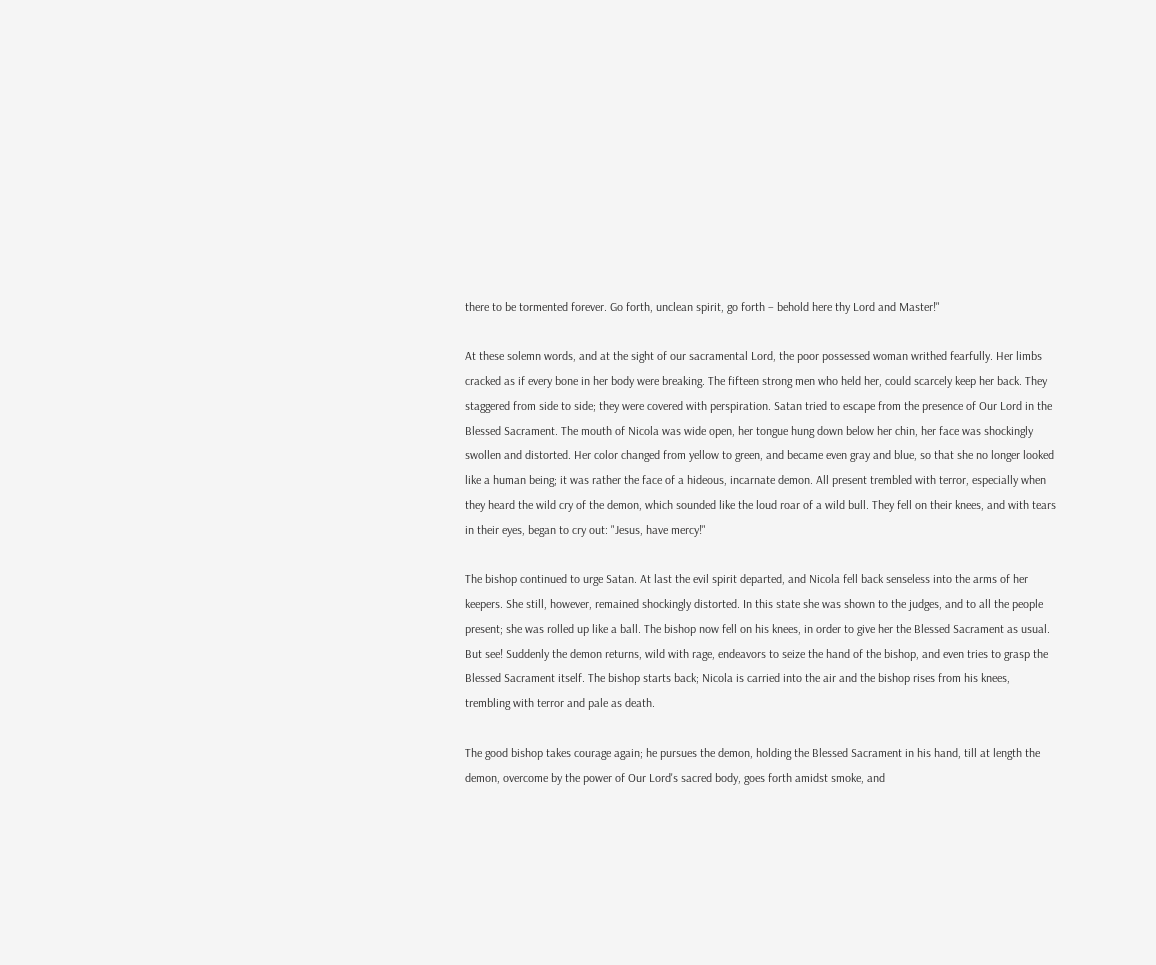there to be tormented forever. Go forth, unclean spirit, go forth – behold here thy Lord and Master!"

At these solemn words, and at the sight of our sacramental Lord, the poor possessed woman writhed fearfully. Her limbs cracked as if every bone in her body were breaking. The fifteen strong men who held her, could scarcely keep her back. They staggered from side to side; they were covered with perspiration. Satan tried to escape from the presence of Our Lord in the Blessed Sacrament. The mouth of Nicola was wide open, her tongue hung down below her chin, her face was shockingly swollen and distorted. Her color changed from yellow to green, and became even gray and blue, so that she no longer looked like a human being; it was rather the face of a hideous, incarnate demon. All present trembled with terror, especially when they heard the wild cry of the demon, which sounded like the loud roar of a wild bull. They fell on their knees, and with tears in their eyes, began to cry out: "Jesus, have mercy!"

The bishop continued to urge Satan. At last the evil spirit departed, and Nicola fell back senseless into the arms of her keepers. She still, however, remained shockingly distorted. In this state she was shown to the judges, and to all the people present; she was rolled up like a ball. The bishop now fell on his knees, in order to give her the Blessed Sacrament as usual. But see! Suddenly the demon returns, wild with rage, endeavors to seize the hand of the bishop, and even tries to grasp the Blessed Sacrament itself. The bishop starts back; Nicola is carried into the air and the bishop rises from his knees, trembling with terror and pale as death.

The good bishop takes courage again; he pursues the demon, holding the Blessed Sacrament in his hand, till at length the demon, overcome by the power of Our Lord's sacred body, goes forth amidst smoke, and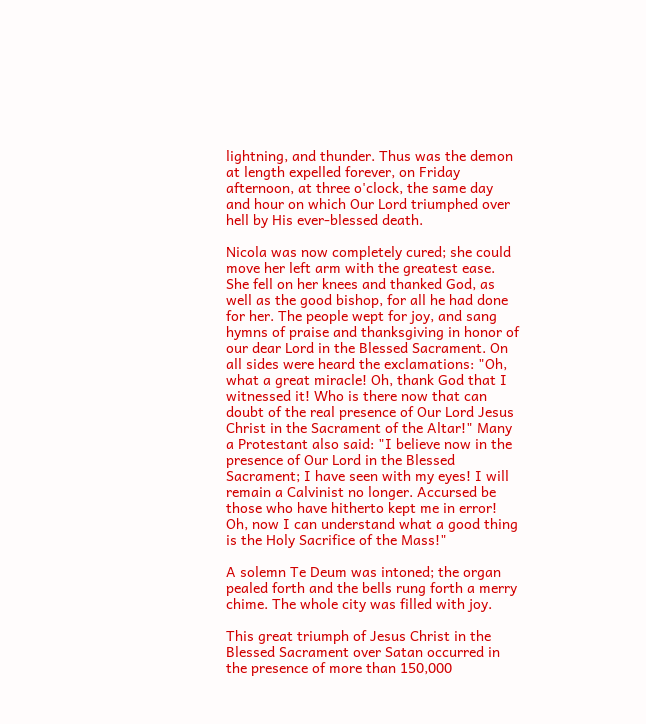lightning, and thunder. Thus was the demon at length expelled forever, on Friday afternoon, at three o'clock, the same day and hour on which Our Lord triumphed over hell by His ever-blessed death.

Nicola was now completely cured; she could move her left arm with the greatest ease. She fell on her knees and thanked God, as well as the good bishop, for all he had done for her. The people wept for joy, and sang hymns of praise and thanksgiving in honor of our dear Lord in the Blessed Sacrament. On all sides were heard the exclamations: "Oh, what a great miracle! Oh, thank God that I witnessed it! Who is there now that can doubt of the real presence of Our Lord Jesus Christ in the Sacrament of the Altar!" Many a Protestant also said: "I believe now in the presence of Our Lord in the Blessed Sacrament; I have seen with my eyes! I will remain a Calvinist no longer. Accursed be those who have hitherto kept me in error! Oh, now I can understand what a good thing is the Holy Sacrifice of the Mass!"

A solemn Te Deum was intoned; the organ pealed forth and the bells rung forth a merry chime. The whole city was filled with joy.

This great triumph of Jesus Christ in the Blessed Sacrament over Satan occurred in the presence of more than 150,000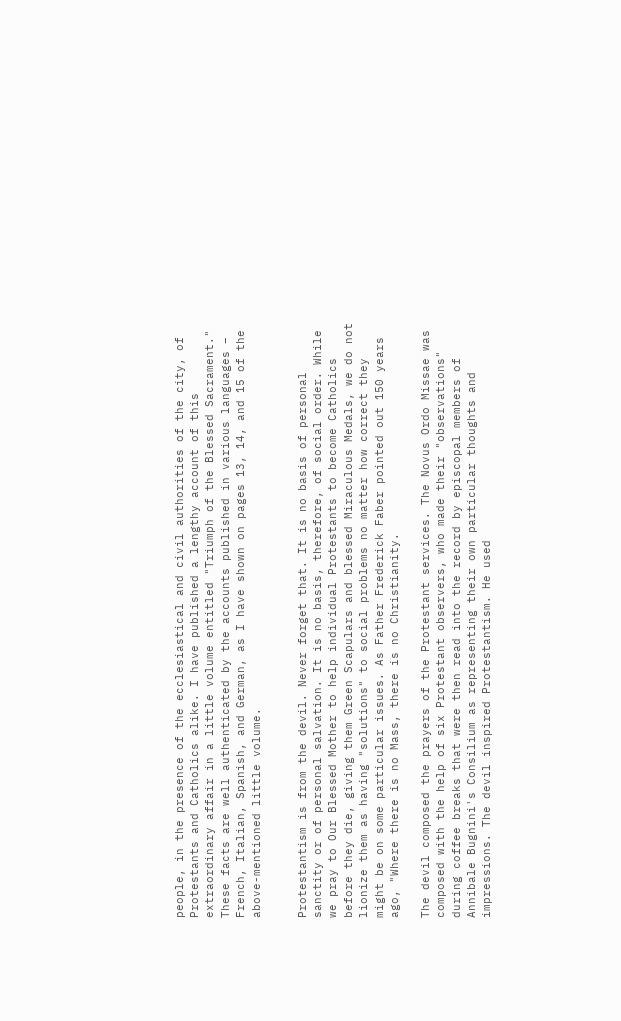people, in the presence of the ecclesiastical and civil authorities of the city, of Protestants and Catholics alike. I have published a lengthy account of this extraordinary affair in a little volume entitled "Triumph of the Blessed Sacrament." These facts are well authenticated by the accounts published in various languages – French, Italian, Spanish, and German, as I have shown on pages 13, 14, and 15 of the above-mentioned little volume.


Protestantism is from the devil. Never forget that. It is no basis of personal sanctity or of personal salvation. It is no basis, therefore, of social order. While we pray to Our Blessed Mother to help individual Protestants to become Catholics before they die, giving them Green Scapulars and blessed Miraculous Medals, we do not lionize them as having "solutions" to social problems no matter how correct they might be on some particular issues. As Father Frederick Faber pointed out 150 years ago, "Where there is no Mass, there is no Christianity.

The devil composed the prayers of the Protestant services. The Novus Ordo Missae was composed with the help of six Protestant observers, who made their "observations" during coffee breaks that were then read into the record by episcopal members of Annibale Bugnini's Consilium as representing their own particular thoughts and impressions. The devil inspired Protestantism. He used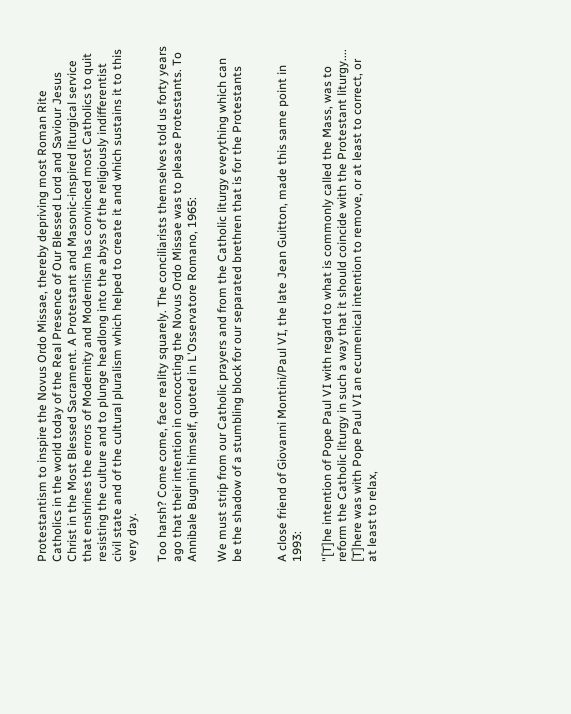Protestantism to inspire the Novus Ordo Missae, thereby depriving most Roman Rite Catholics in the world today of the Real Presence of Our Blessed Lord and Saviour Jesus Christ in the Most Blessed Sacrament. A Protestant and Masonic-inspired liturgical service that enshrines the errors of Modernity and Modernism has convinced most Catholics to quit resisting the culture and to plunge headlong into the abyss of the religiously indifferentist civil state and of the cultural pluralism which helped to create it and which sustains it to this very day.

Too harsh? Come come, face reality squarely. The conciliarists themselves told us forty years ago that their intention in concocting the Novus Ordo Missae was to please Protestants. To Annibale Bugnini himself, quoted in L'Osservatore Romano, 1965:

We must strip from our Catholic prayers and from the Catholic liturgy everything which can be the shadow of a stumbling block for our separated brethren that is for the Protestants


A close friend of Giovanni Montini/Paul VI, the late Jean Guitton, made this same point in 1993:

"[T]he intention of Pope Paul VI with regard to what is commonly called the Mass, was to reform the Catholic liturgy in such a way that it should coincide with the Protestant liturgy.... [T]here was with Pope Paul VI an ecumenical intention to remove, or at least to correct, or at least to relax,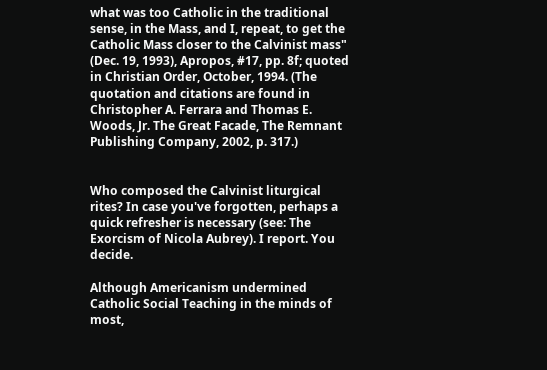what was too Catholic in the traditional sense, in the Mass, and I, repeat, to get the Catholic Mass closer to the Calvinist mass" (Dec. 19, 1993), Apropos, #17, pp. 8f; quoted in Christian Order, October, 1994. (The quotation and citations are found in Christopher A. Ferrara and Thomas E. Woods, Jr. The Great Facade, The Remnant Publishing Company, 2002, p. 317.)


Who composed the Calvinist liturgical rites? In case you've forgotten, perhaps a quick refresher is necessary (see: The Exorcism of Nicola Aubrey). I report. You decide.

Although Americanism undermined Catholic Social Teaching in the minds of most,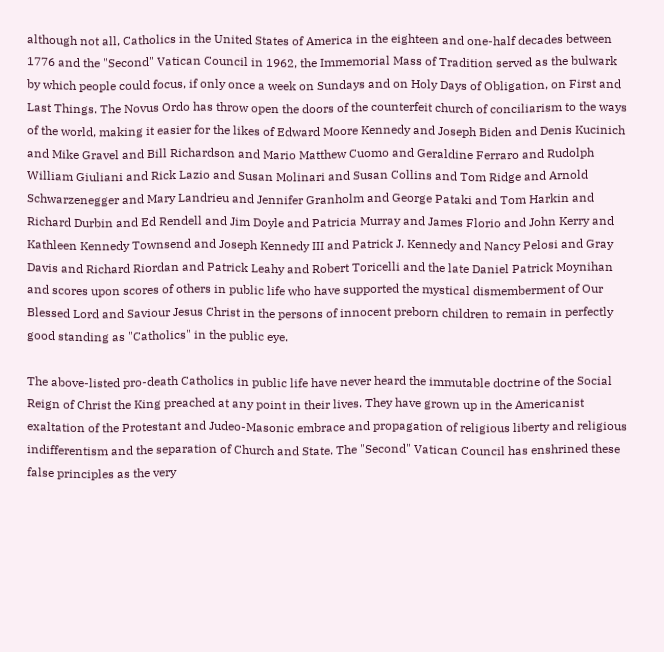although not all, Catholics in the United States of America in the eighteen and one-half decades between 1776 and the "Second" Vatican Council in 1962, the Immemorial Mass of Tradition served as the bulwark by which people could focus, if only once a week on Sundays and on Holy Days of Obligation, on First and Last Things. The Novus Ordo has throw open the doors of the counterfeit church of conciliarism to the ways of the world, making it easier for the likes of Edward Moore Kennedy and Joseph Biden and Denis Kucinich and Mike Gravel and Bill Richardson and Mario Matthew Cuomo and Geraldine Ferraro and Rudolph William Giuliani and Rick Lazio and Susan Molinari and Susan Collins and Tom Ridge and Arnold Schwarzenegger and Mary Landrieu and Jennifer Granholm and George Pataki and Tom Harkin and Richard Durbin and Ed Rendell and Jim Doyle and Patricia Murray and James Florio and John Kerry and Kathleen Kennedy Townsend and Joseph Kennedy III and Patrick J. Kennedy and Nancy Pelosi and Gray Davis and Richard Riordan and Patrick Leahy and Robert Toricelli and the late Daniel Patrick Moynihan and scores upon scores of others in public life who have supported the mystical dismemberment of Our Blessed Lord and Saviour Jesus Christ in the persons of innocent preborn children to remain in perfectly good standing as "Catholics" in the public eye.

The above-listed pro-death Catholics in public life have never heard the immutable doctrine of the Social Reign of Christ the King preached at any point in their lives. They have grown up in the Americanist exaltation of the Protestant and Judeo-Masonic embrace and propagation of religious liberty and religious indifferentism and the separation of Church and State. The "Second" Vatican Council has enshrined these false principles as the very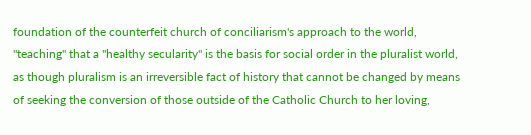foundation of the counterfeit church of conciliarism's approach to the world, "teaching" that a "healthy secularity" is the basis for social order in the pluralist world, as though pluralism is an irreversible fact of history that cannot be changed by means of seeking the conversion of those outside of the Catholic Church to her loving,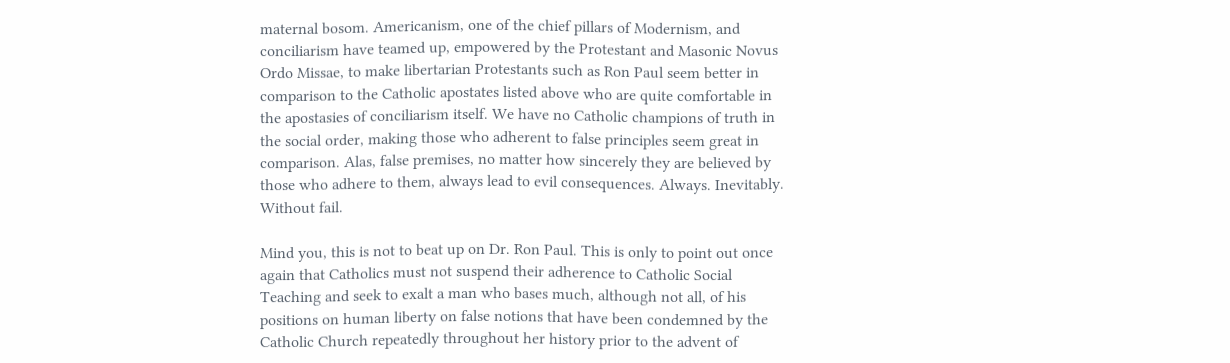maternal bosom. Americanism, one of the chief pillars of Modernism, and conciliarism have teamed up, empowered by the Protestant and Masonic Novus Ordo Missae, to make libertarian Protestants such as Ron Paul seem better in comparison to the Catholic apostates listed above who are quite comfortable in the apostasies of conciliarism itself. We have no Catholic champions of truth in the social order, making those who adherent to false principles seem great in comparison. Alas, false premises, no matter how sincerely they are believed by those who adhere to them, always lead to evil consequences. Always. Inevitably. Without fail.

Mind you, this is not to beat up on Dr. Ron Paul. This is only to point out once again that Catholics must not suspend their adherence to Catholic Social Teaching and seek to exalt a man who bases much, although not all, of his positions on human liberty on false notions that have been condemned by the Catholic Church repeatedly throughout her history prior to the advent of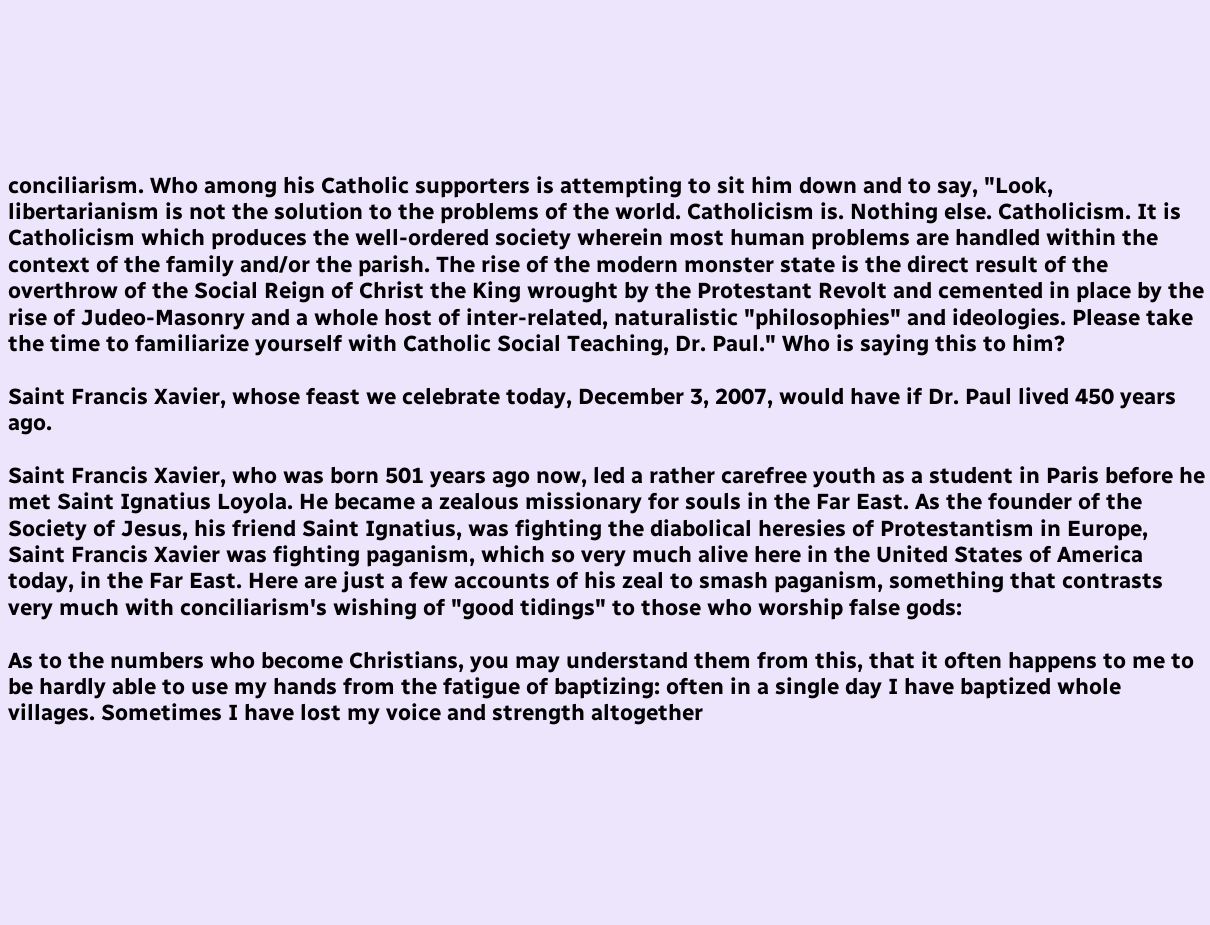conciliarism. Who among his Catholic supporters is attempting to sit him down and to say, "Look, libertarianism is not the solution to the problems of the world. Catholicism is. Nothing else. Catholicism. It is Catholicism which produces the well-ordered society wherein most human problems are handled within the context of the family and/or the parish. The rise of the modern monster state is the direct result of the overthrow of the Social Reign of Christ the King wrought by the Protestant Revolt and cemented in place by the rise of Judeo-Masonry and a whole host of inter-related, naturalistic "philosophies" and ideologies. Please take the time to familiarize yourself with Catholic Social Teaching, Dr. Paul." Who is saying this to him?

Saint Francis Xavier, whose feast we celebrate today, December 3, 2007, would have if Dr. Paul lived 450 years ago.

Saint Francis Xavier, who was born 501 years ago now, led a rather carefree youth as a student in Paris before he met Saint Ignatius Loyola. He became a zealous missionary for souls in the Far East. As the founder of the Society of Jesus, his friend Saint Ignatius, was fighting the diabolical heresies of Protestantism in Europe, Saint Francis Xavier was fighting paganism, which so very much alive here in the United States of America today, in the Far East. Here are just a few accounts of his zeal to smash paganism, something that contrasts very much with conciliarism's wishing of "good tidings" to those who worship false gods:

As to the numbers who become Christians, you may understand them from this, that it often happens to me to be hardly able to use my hands from the fatigue of baptizing: often in a single day I have baptized whole villages. Sometimes I have lost my voice and strength altogether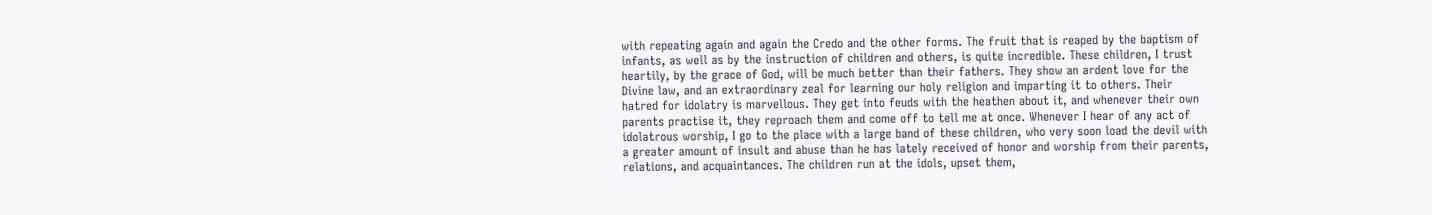with repeating again and again the Credo and the other forms. The fruit that is reaped by the baptism of infants, as well as by the instruction of children and others, is quite incredible. These children, I trust heartily, by the grace of God, will be much better than their fathers. They show an ardent love for the Divine law, and an extraordinary zeal for learning our holy religion and imparting it to others. Their hatred for idolatry is marvellous. They get into feuds with the heathen about it, and whenever their own parents practise it, they reproach them and come off to tell me at once. Whenever I hear of any act of idolatrous worship, I go to the place with a large band of these children, who very soon load the devil with a greater amount of insult and abuse than he has lately received of honor and worship from their parents, relations, and acquaintances. The children run at the idols, upset them,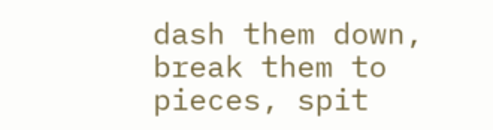dash them down, break them to pieces, spit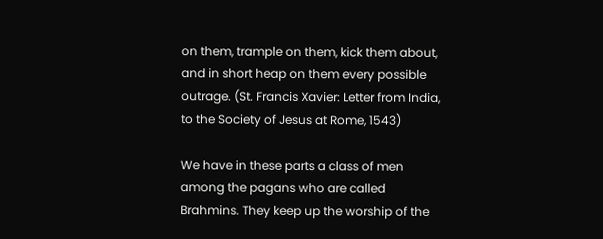on them, trample on them, kick them about, and in short heap on them every possible outrage. (St. Francis Xavier: Letter from India, to the Society of Jesus at Rome, 1543)

We have in these parts a class of men among the pagans who are called Brahmins. They keep up the worship of the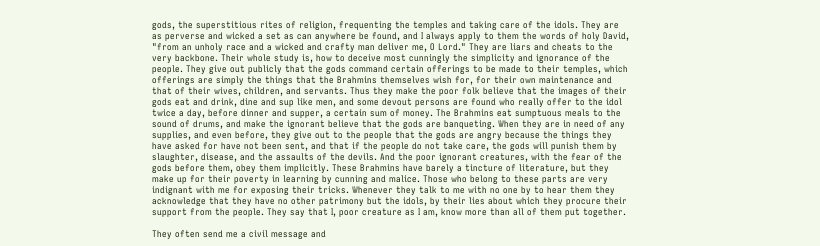gods, the superstitious rites of religion, frequenting the temples and taking care of the idols. They are as perverse and wicked a set as can anywhere be found, and I always apply to them the words of holy David, "from an unholy race and a wicked and crafty man deliver me, O Lord." They are liars and cheats to the very backbone. Their whole study is, how to deceive most cunningly the simplicity and ignorance of the people. They give out publicly that the gods command certain offerings to be made to their temples, which offerings are simply the things that the Brahmins themselves wish for, for their own maintenance and that of their wives, children, and servants. Thus they make the poor folk believe that the images of their gods eat and drink, dine and sup like men, and some devout persons are found who really offer to the idol twice a day, before dinner and supper, a certain sum of money. The Brahmins eat sumptuous meals to the sound of drums, and make the ignorant believe that the gods are banqueting. When they are in need of any supplies, and even before, they give out to the people that the gods are angry because the things they have asked for have not been sent, and that if the people do not take care, the gods will punish them by slaughter, disease, and the assaults of the devils. And the poor ignorant creatures, with the fear of the gods before them, obey them implicitly. These Brahmins have barely a tincture of literature, but they make up for their poverty in learning by cunning and malice. Those who belong to these parts are very indignant with me for exposing their tricks. Whenever they talk to me with no one by to hear them they acknowledge that they have no other patrimony but the idols, by their lies about which they procure their support from the people. They say that I, poor creature as I am, know more than all of them put together.

They often send me a civil message and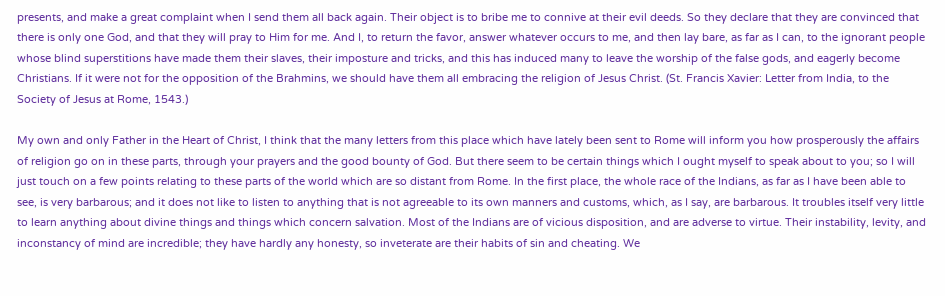presents, and make a great complaint when I send them all back again. Their object is to bribe me to connive at their evil deeds. So they declare that they are convinced that there is only one God, and that they will pray to Him for me. And I, to return the favor, answer whatever occurs to me, and then lay bare, as far as I can, to the ignorant people whose blind superstitions have made them their slaves, their imposture and tricks, and this has induced many to leave the worship of the false gods, and eagerly become Christians. If it were not for the opposition of the Brahmins, we should have them all embracing the religion of Jesus Christ. (St. Francis Xavier: Letter from India, to the Society of Jesus at Rome, 1543.)

My own and only Father in the Heart of Christ, I think that the many letters from this place which have lately been sent to Rome will inform you how prosperously the affairs of religion go on in these parts, through your prayers and the good bounty of God. But there seem to be certain things which I ought myself to speak about to you; so I will just touch on a few points relating to these parts of the world which are so distant from Rome. In the first place, the whole race of the Indians, as far as I have been able to see, is very barbarous; and it does not like to listen to anything that is not agreeable to its own manners and customs, which, as I say, are barbarous. It troubles itself very little to learn anything about divine things and things which concern salvation. Most of the Indians are of vicious disposition, and are adverse to virtue. Their instability, levity, and inconstancy of mind are incredible; they have hardly any honesty, so inveterate are their habits of sin and cheating. We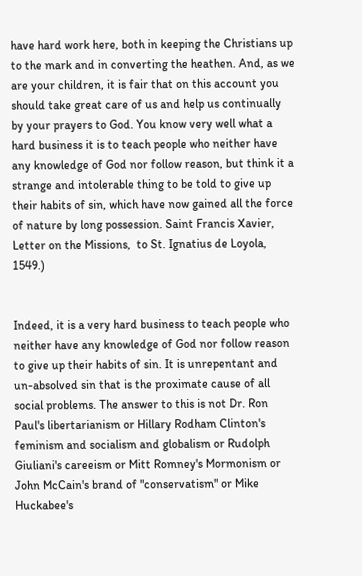have hard work here, both in keeping the Christians up to the mark and in converting the heathen. And, as we are your children, it is fair that on this account you should take great care of us and help us continually by your prayers to God. You know very well what a hard business it is to teach people who neither have any knowledge of God nor follow reason, but think it a strange and intolerable thing to be told to give up their habits of sin, which have now gained all the force of nature by long possession. Saint Francis Xavier, Letter on the Missions,  to St. Ignatius de Loyola, 1549.)


Indeed, it is a very hard business to teach people who neither have any knowledge of God nor follow reason to give up their habits of sin. It is unrepentant and un-absolved sin that is the proximate cause of all social problems. The answer to this is not Dr. Ron Paul's libertarianism or Hillary Rodham Clinton's feminism and socialism and globalism or Rudolph Giuliani's careeism or Mitt Romney's Mormonism or John McCain's brand of "conservatism" or Mike Huckabee's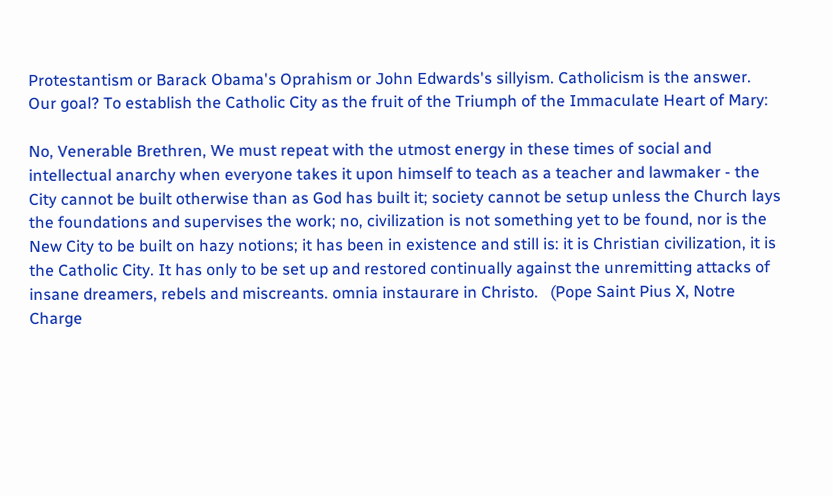Protestantism or Barack Obama's Oprahism or John Edwards's sillyism. Catholicism is the answer. Our goal? To establish the Catholic City as the fruit of the Triumph of the Immaculate Heart of Mary:

No, Venerable Brethren, We must repeat with the utmost energy in these times of social and intellectual anarchy when everyone takes it upon himself to teach as a teacher and lawmaker - the City cannot be built otherwise than as God has built it; society cannot be setup unless the Church lays the foundations and supervises the work; no, civilization is not something yet to be found, nor is the New City to be built on hazy notions; it has been in existence and still is: it is Christian civilization, it is the Catholic City. It has only to be set up and restored continually against the unremitting attacks of insane dreamers, rebels and miscreants. omnia instaurare in Christo.   (Pope Saint Pius X, Notre Charge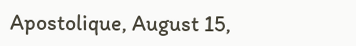Apostolique, August 15,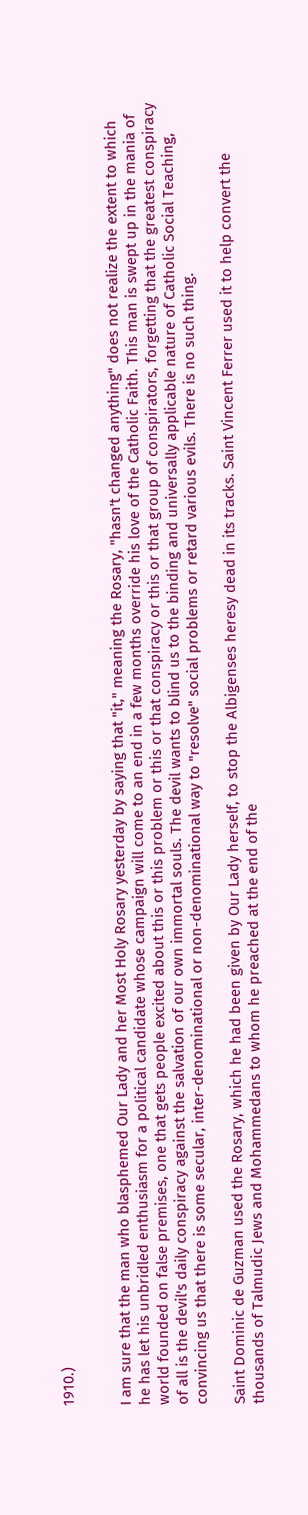1910.)


I am sure that the man who blasphemed Our Lady and her Most Holy Rosary yesterday by saying that "it," meaning the Rosary, "hasn't changed anything" does not realize the extent to which he has let his unbridled enthusiasm for a political candidate whose campaign will come to an end in a few months override his love of the Catholic Faith. This man is swept up in the mania of world founded on false premises, one that gets people excited about this or this problem or this or that conspiracy or this or that group of conspirators, forgetting that the greatest conspiracy of all is the devil's daily conspiracy against the salvation of our own immortal souls. The devil wants to blind us to the binding and universally applicable nature of Catholic Social Teaching, convincing us that there is some secular, inter-denominational or non-denominational way to "resolve" social problems or retard various evils. There is no such thing.

Saint Dominic de Guzman used the Rosary, which he had been given by Our Lady herself, to stop the Albigenses heresy dead in its tracks. Saint Vincent Ferrer used it to help convert the thousands of Talmudic Jews and Mohammedans to whom he preached at the end of the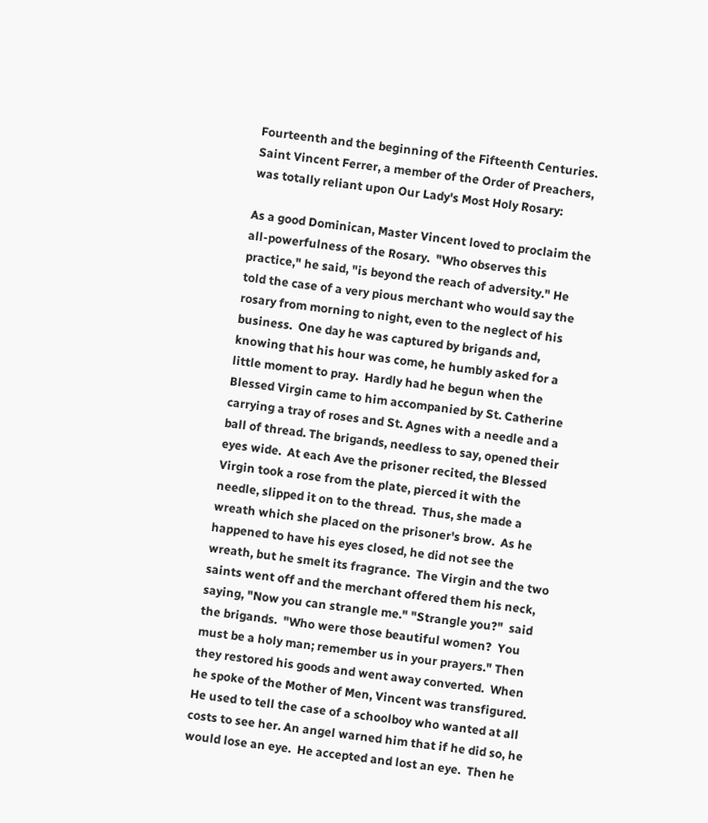Fourteenth and the beginning of the Fifteenth Centuries. Saint Vincent Ferrer, a member of the Order of Preachers, was totally reliant upon Our Lady's Most Holy Rosary:

As a good Dominican, Master Vincent loved to proclaim the all-powerfulness of the Rosary.  "Who observes this practice," he said, "is beyond the reach of adversity." He told the case of a very pious merchant who would say the rosary from morning to night, even to the neglect of his business.  One day he was captured by brigands and, knowing that his hour was come, he humbly asked for a little moment to pray.  Hardly had he begun when the Blessed Virgin came to him accompanied by St. Catherine carrying a tray of roses and St. Agnes with a needle and a ball of thread. The brigands, needless to say, opened their eyes wide.  At each Ave the prisoner recited, the Blessed Virgin took a rose from the plate, pierced it with the needle, slipped it on to the thread.  Thus, she made a wreath which she placed on the prisoner's brow.  As he happened to have his eyes closed, he did not see the wreath, but he smelt its fragrance.  The Virgin and the two saints went off and the merchant offered them his neck, saying, "Now you can strangle me." "Strangle you?"  said the brigands.  "Who were those beautiful women?  You must be a holy man; remember us in your prayers." Then they restored his goods and went away converted.  When he spoke of the Mother of Men, Vincent was transfigured.  He used to tell the case of a schoolboy who wanted at all costs to see her. An angel warned him that if he did so, he would lose an eye.  He accepted and lost an eye.  Then he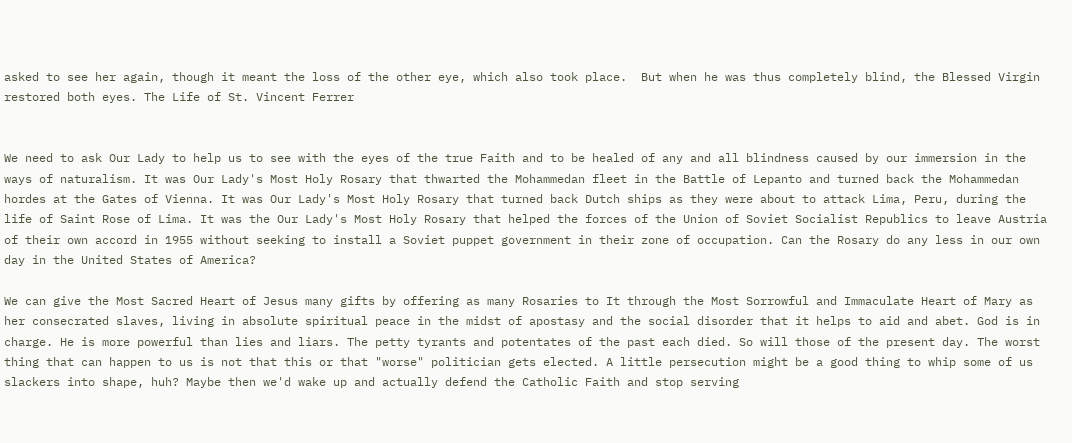asked to see her again, though it meant the loss of the other eye, which also took place.  But when he was thus completely blind, the Blessed Virgin restored both eyes. The Life of St. Vincent Ferrer


We need to ask Our Lady to help us to see with the eyes of the true Faith and to be healed of any and all blindness caused by our immersion in the ways of naturalism. It was Our Lady's Most Holy Rosary that thwarted the Mohammedan fleet in the Battle of Lepanto and turned back the Mohammedan hordes at the Gates of Vienna. It was Our Lady's Most Holy Rosary that turned back Dutch ships as they were about to attack Lima, Peru, during the life of Saint Rose of Lima. It was the Our Lady's Most Holy Rosary that helped the forces of the Union of Soviet Socialist Republics to leave Austria of their own accord in 1955 without seeking to install a Soviet puppet government in their zone of occupation. Can the Rosary do any less in our own day in the United States of America?

We can give the Most Sacred Heart of Jesus many gifts by offering as many Rosaries to It through the Most Sorrowful and Immaculate Heart of Mary as her consecrated slaves, living in absolute spiritual peace in the midst of apostasy and the social disorder that it helps to aid and abet. God is in charge. He is more powerful than lies and liars. The petty tyrants and potentates of the past each died. So will those of the present day. The worst thing that can happen to us is not that this or that "worse" politician gets elected. A little persecution might be a good thing to whip some of us slackers into shape, huh? Maybe then we'd wake up and actually defend the Catholic Faith and stop serving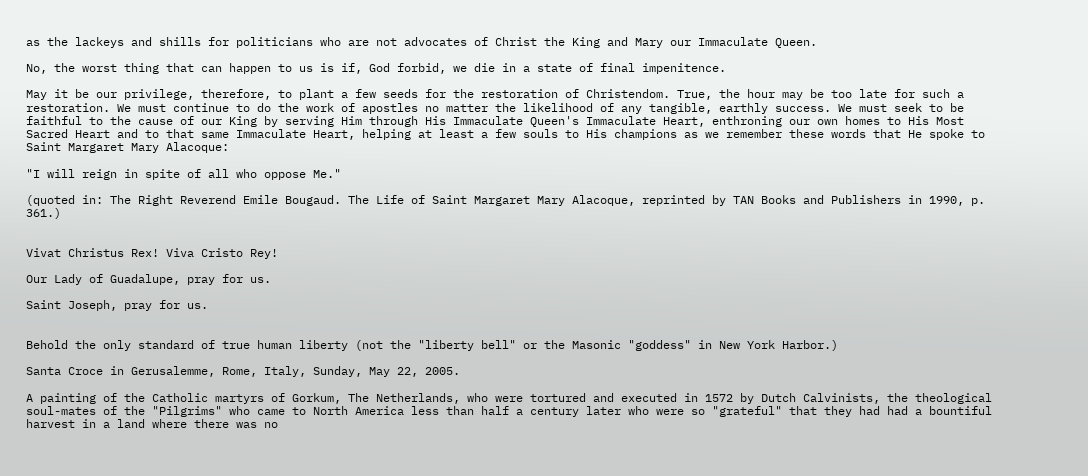as the lackeys and shills for politicians who are not advocates of Christ the King and Mary our Immaculate Queen.

No, the worst thing that can happen to us is if, God forbid, we die in a state of final impenitence.

May it be our privilege, therefore, to plant a few seeds for the restoration of Christendom. True, the hour may be too late for such a restoration. We must continue to do the work of apostles no matter the likelihood of any tangible, earthly success. We must seek to be faithful to the cause of our King by serving Him through His Immaculate Queen's Immaculate Heart, enthroning our own homes to His Most Sacred Heart and to that same Immaculate Heart, helping at least a few souls to His champions as we remember these words that He spoke to Saint Margaret Mary Alacoque:

"I will reign in spite of all who oppose Me."

(quoted in: The Right Reverend Emile Bougaud. The Life of Saint Margaret Mary Alacoque, reprinted by TAN Books and Publishers in 1990, p. 361.)


Vivat Christus Rex! Viva Cristo Rey!

Our Lady of Guadalupe, pray for us.

Saint Joseph, pray for us.


Behold the only standard of true human liberty (not the "liberty bell" or the Masonic "goddess" in New York Harbor.)

Santa Croce in Gerusalemme, Rome, Italy, Sunday, May 22, 2005.

A painting of the Catholic martyrs of Gorkum, The Netherlands, who were tortured and executed in 1572 by Dutch Calvinists, the theological soul-mates of the "Pilgrims" who came to North America less than half a century later who were so "grateful" that they had had a bountiful harvest in a land where there was no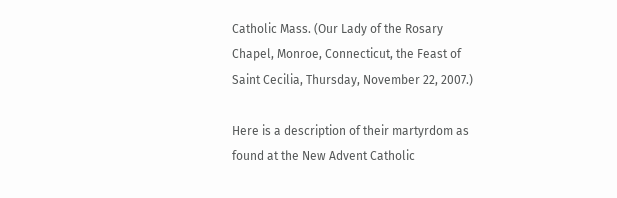Catholic Mass. (Our Lady of the Rosary Chapel, Monroe, Connecticut, the Feast of Saint Cecilia, Thursday, November 22, 2007.)

Here is a description of their martyrdom as found at the New Advent Catholic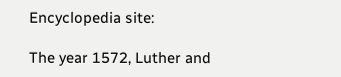Encyclopedia site:

The year 1572, Luther and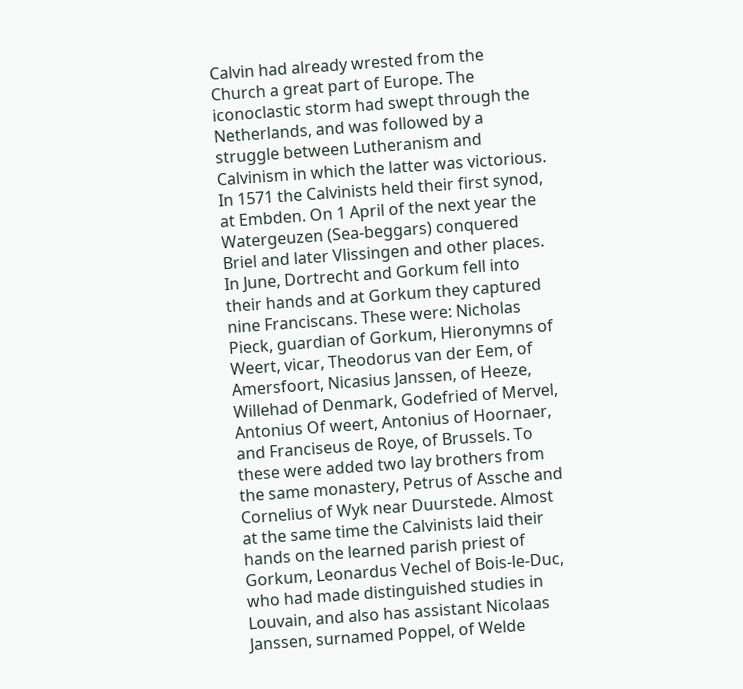Calvin had already wrested from the Church a great part of Europe. The iconoclastic storm had swept through the Netherlands, and was followed by a struggle between Lutheranism and Calvinism in which the latter was victorious. In 1571 the Calvinists held their first synod, at Embden. On 1 April of the next year the Watergeuzen (Sea-beggars) conquered Briel and later Vlissingen and other places. In June, Dortrecht and Gorkum fell into their hands and at Gorkum they captured nine Franciscans. These were: Nicholas Pieck, guardian of Gorkum, Hieronymns of Weert, vicar, Theodorus van der Eem, of Amersfoort, Nicasius Janssen, of Heeze, Willehad of Denmark, Godefried of Mervel, Antonius Of weert, Antonius of Hoornaer, and Franciseus de Roye, of Brussels. To these were added two lay brothers from the same monastery, Petrus of Assche and Cornelius of Wyk near Duurstede. Almost at the same time the Calvinists laid their hands on the learned parish priest of Gorkum, Leonardus Vechel of Bois-le-Duc, who had made distinguished studies in Louvain, and also has assistant Nicolaas Janssen, surnamed Poppel, of Welde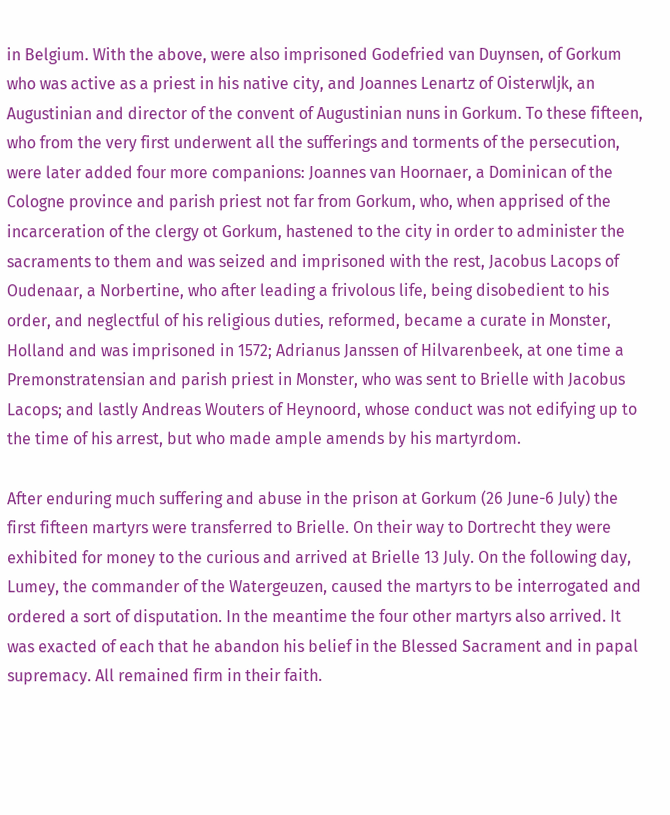in Belgium. With the above, were also imprisoned Godefried van Duynsen, of Gorkum who was active as a priest in his native city, and Joannes Lenartz of Oisterwljk, an Augustinian and director of the convent of Augustinian nuns in Gorkum. To these fifteen, who from the very first underwent all the sufferings and torments of the persecution, were later added four more companions: Joannes van Hoornaer, a Dominican of the Cologne province and parish priest not far from Gorkum, who, when apprised of the incarceration of the clergy ot Gorkum, hastened to the city in order to administer the sacraments to them and was seized and imprisoned with the rest, Jacobus Lacops of Oudenaar, a Norbertine, who after leading a frivolous life, being disobedient to his order, and neglectful of his religious duties, reformed, became a curate in Monster, Holland and was imprisoned in 1572; Adrianus Janssen of Hilvarenbeek, at one time a Premonstratensian and parish priest in Monster, who was sent to Brielle with Jacobus Lacops; and lastly Andreas Wouters of Heynoord, whose conduct was not edifying up to the time of his arrest, but who made ample amends by his martyrdom.

After enduring much suffering and abuse in the prison at Gorkum (26 June-6 July) the first fifteen martyrs were transferred to Brielle. On their way to Dortrecht they were exhibited for money to the curious and arrived at Brielle 13 July. On the following day, Lumey, the commander of the Watergeuzen, caused the martyrs to be interrogated and ordered a sort of disputation. In the meantime the four other martyrs also arrived. It was exacted of each that he abandon his belief in the Blessed Sacrament and in papal supremacy. All remained firm in their faith.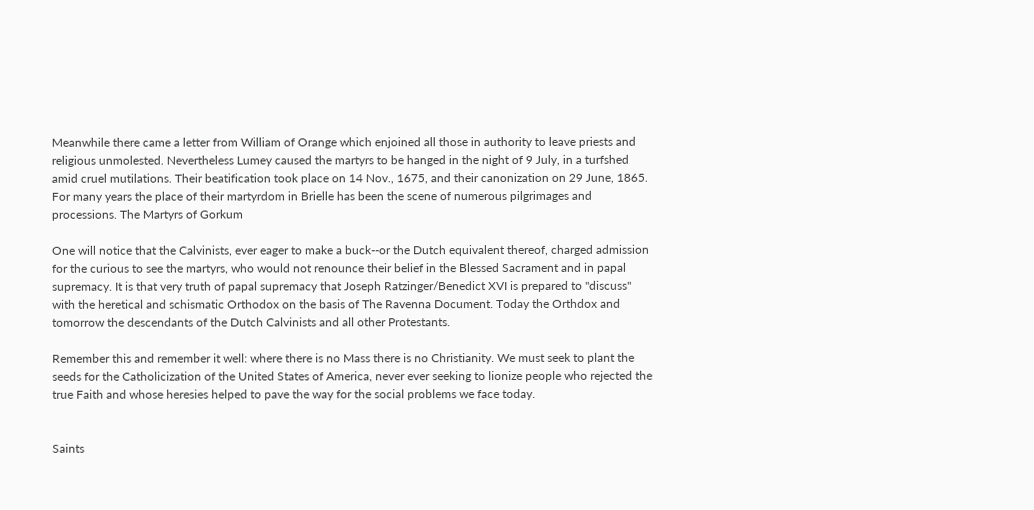Meanwhile there came a letter from William of Orange which enjoined all those in authority to leave priests and religious unmolested. Nevertheless Lumey caused the martyrs to be hanged in the night of 9 July, in a turfshed amid cruel mutilations. Their beatification took place on 14 Nov., 1675, and their canonization on 29 June, 1865. For many years the place of their martyrdom in Brielle has been the scene of numerous pilgrimages and processions. The Martyrs of Gorkum

One will notice that the Calvinists, ever eager to make a buck--or the Dutch equivalent thereof, charged admission for the curious to see the martyrs, who would not renounce their belief in the Blessed Sacrament and in papal supremacy. It is that very truth of papal supremacy that Joseph Ratzinger/Benedict XVI is prepared to "discuss" with the heretical and schismatic Orthodox on the basis of The Ravenna Document. Today the Orthdox and tomorrow the descendants of the Dutch Calvinists and all other Protestants.

Remember this and remember it well: where there is no Mass there is no Christianity. We must seek to plant the seeds for the Catholicization of the United States of America, never ever seeking to lionize people who rejected the true Faith and whose heresies helped to pave the way for the social problems we face today.


Saints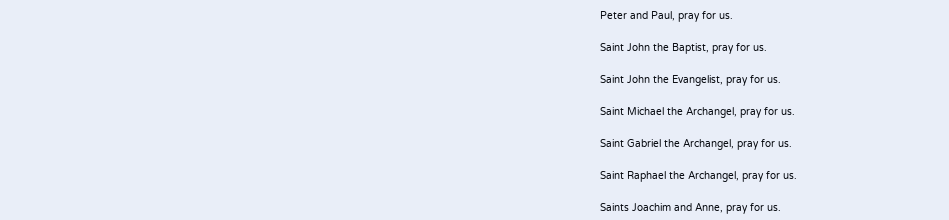Peter and Paul, pray for us.

Saint John the Baptist, pray for us.

Saint John the Evangelist, pray for us.

Saint Michael the Archangel, pray for us.

Saint Gabriel the Archangel, pray for us.

Saint Raphael the Archangel, pray for us.

Saints Joachim and Anne, pray for us.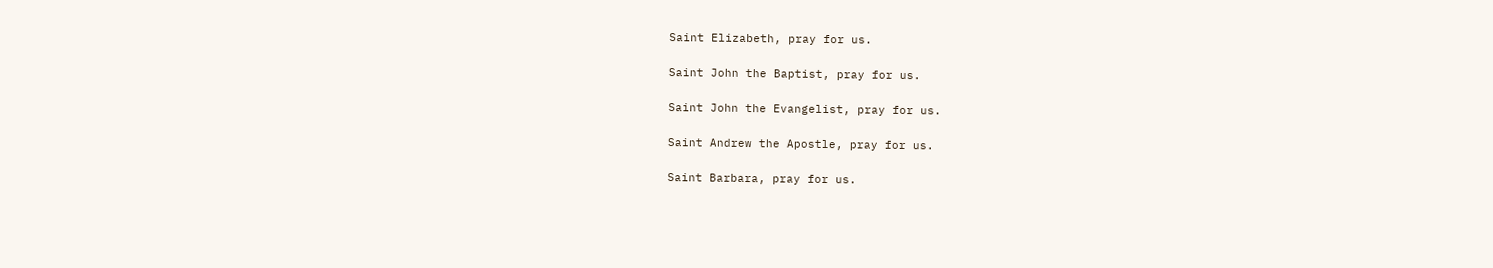Saint Elizabeth, pray for us.

Saint John the Baptist, pray for us.

Saint John the Evangelist, pray for us.

Saint Andrew the Apostle, pray for us.

Saint Barbara, pray for us.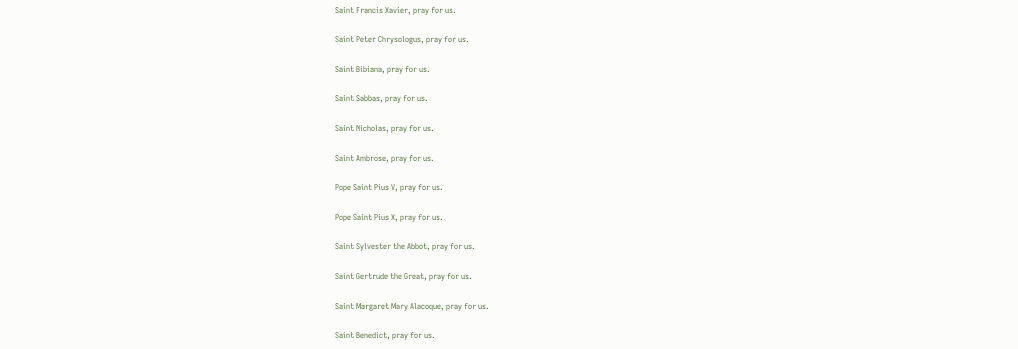Saint Francis Xavier, pray for us.

Saint Peter Chrysologus, pray for us.

Saint Bibiana, pray for us.

Saint Sabbas, pray for us.

Saint Nicholas, pray for us.

Saint Ambrose, pray for us.

Pope Saint Pius V, pray for us.

Pope Saint Pius X, pray for us.

Saint Sylvester the Abbot, pray for us.

Saint Gertrude the Great, pray for us.

Saint Margaret Mary Alacoque, pray for us.

Saint Benedict, pray for us.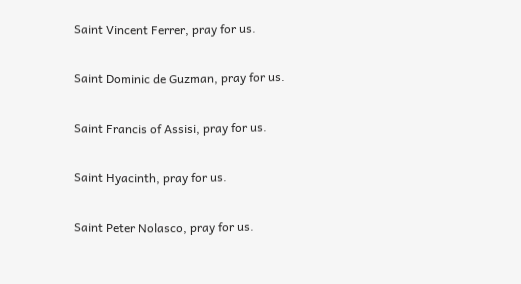Saint Vincent Ferrer, pray for us.

Saint Dominic de Guzman, pray for us.

Saint Francis of Assisi, pray for us.

Saint Hyacinth, pray for us.

Saint Peter Nolasco, pray for us.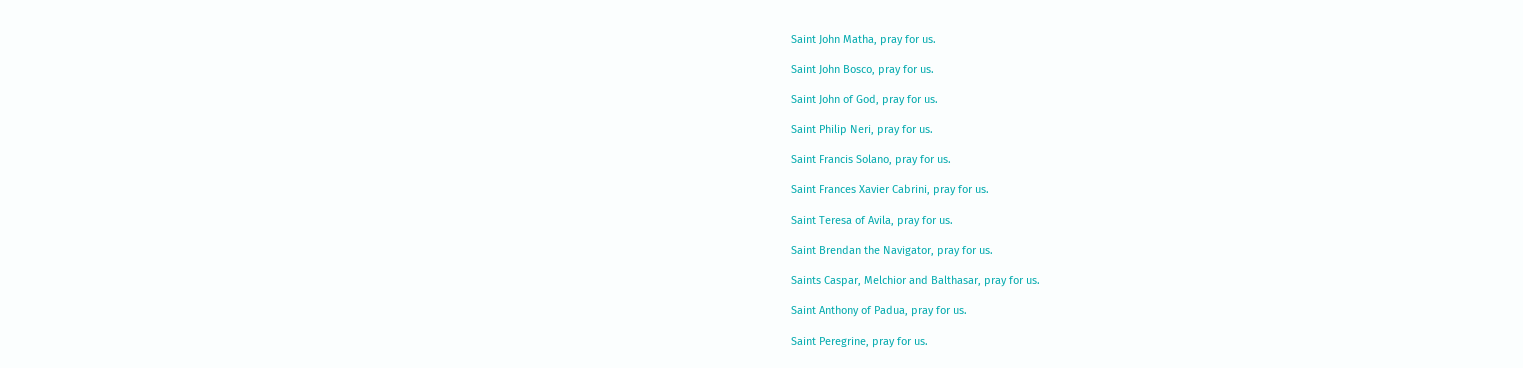Saint John Matha, pray for us.

Saint John Bosco, pray for us.

Saint John of God, pray for us.

Saint Philip Neri, pray for us.

Saint Francis Solano, pray for us.

Saint Frances Xavier Cabrini, pray for us.

Saint Teresa of Avila, pray for us.

Saint Brendan the Navigator, pray for us.

Saints Caspar, Melchior and Balthasar, pray for us.

Saint Anthony of Padua, pray for us.

Saint Peregrine, pray for us.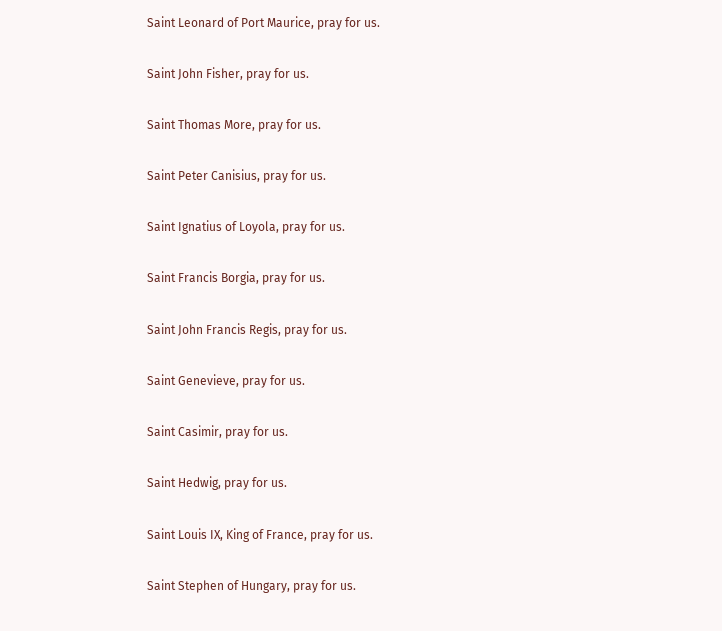Saint Leonard of Port Maurice, pray for us.

Saint John Fisher, pray for us.

Saint Thomas More, pray for us.

Saint Peter Canisius, pray for us.

Saint Ignatius of Loyola, pray for us.

Saint Francis Borgia, pray for us.

Saint John Francis Regis, pray for us.

Saint Genevieve, pray for us.

Saint Casimir, pray for us.

Saint Hedwig, pray for us.

Saint Louis IX, King of France, pray for us.

Saint Stephen of Hungary, pray for us.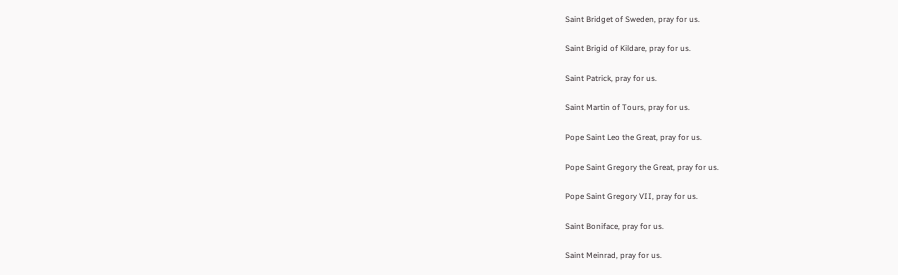Saint Bridget of Sweden, pray for us.

Saint Brigid of Kildare, pray for us.

Saint Patrick, pray for us.

Saint Martin of Tours, pray for us.

Pope Saint Leo the Great, pray for us.

Pope Saint Gregory the Great, pray for us.

Pope Saint Gregory VII, pray for us.

Saint Boniface, pray for us.

Saint Meinrad, pray for us.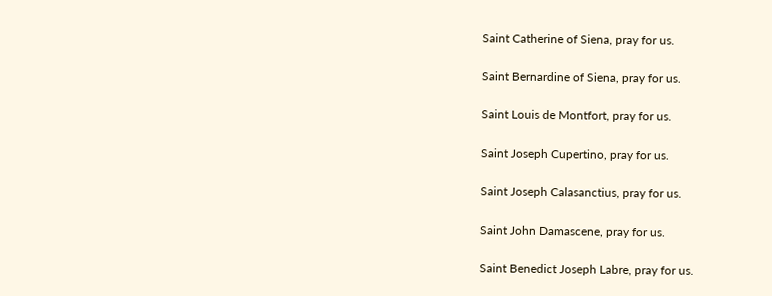Saint Catherine of Siena, pray for us.

Saint Bernardine of Siena, pray for us.

Saint Louis de Montfort, pray for us.

Saint Joseph Cupertino, pray for us.

Saint Joseph Calasanctius, pray for us.

Saint John Damascene, pray for us.

Saint Benedict Joseph Labre, pray for us.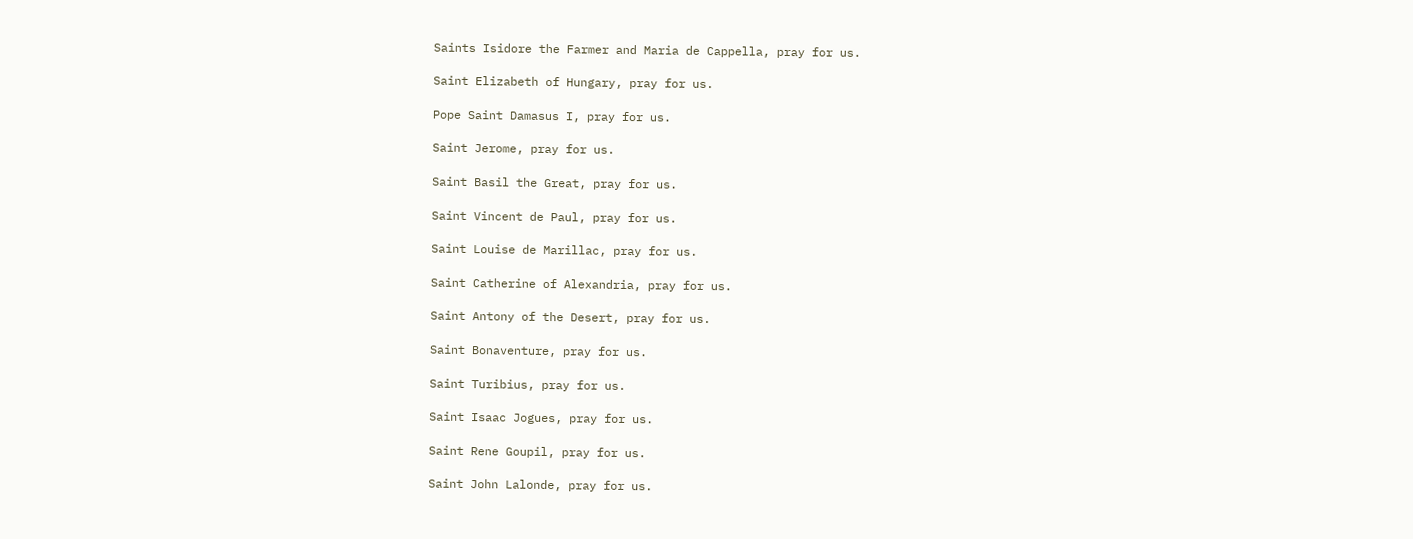Saints Isidore the Farmer and Maria de Cappella, pray for us.

Saint Elizabeth of Hungary, pray for us.

Pope Saint Damasus I, pray for us.

Saint Jerome, pray for us.

Saint Basil the Great, pray for us.

Saint Vincent de Paul, pray for us.

Saint Louise de Marillac, pray for us.

Saint Catherine of Alexandria, pray for us.

Saint Antony of the Desert, pray for us.

Saint Bonaventure, pray for us.

Saint Turibius, pray for us.

Saint Isaac Jogues, pray for us.

Saint Rene Goupil, pray for us.

Saint John Lalonde, pray for us.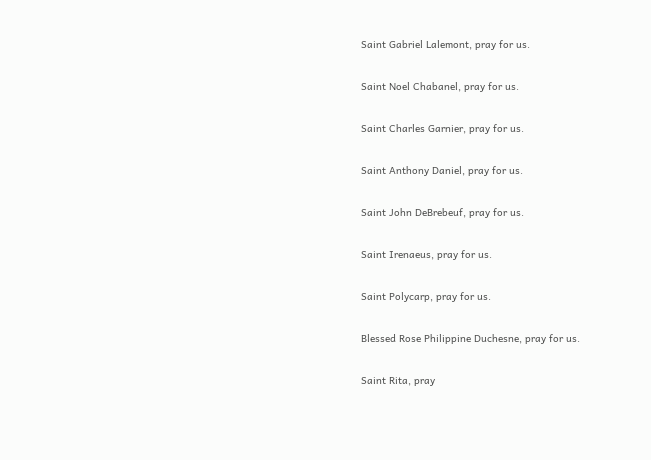Saint Gabriel Lalemont, pray for us.

Saint Noel Chabanel, pray for us.

Saint Charles Garnier, pray for us.

Saint Anthony Daniel, pray for us.

Saint John DeBrebeuf, pray for us.

Saint Irenaeus, pray for us.

Saint Polycarp, pray for us.

Blessed Rose Philippine Duchesne, pray for us.

Saint Rita, pray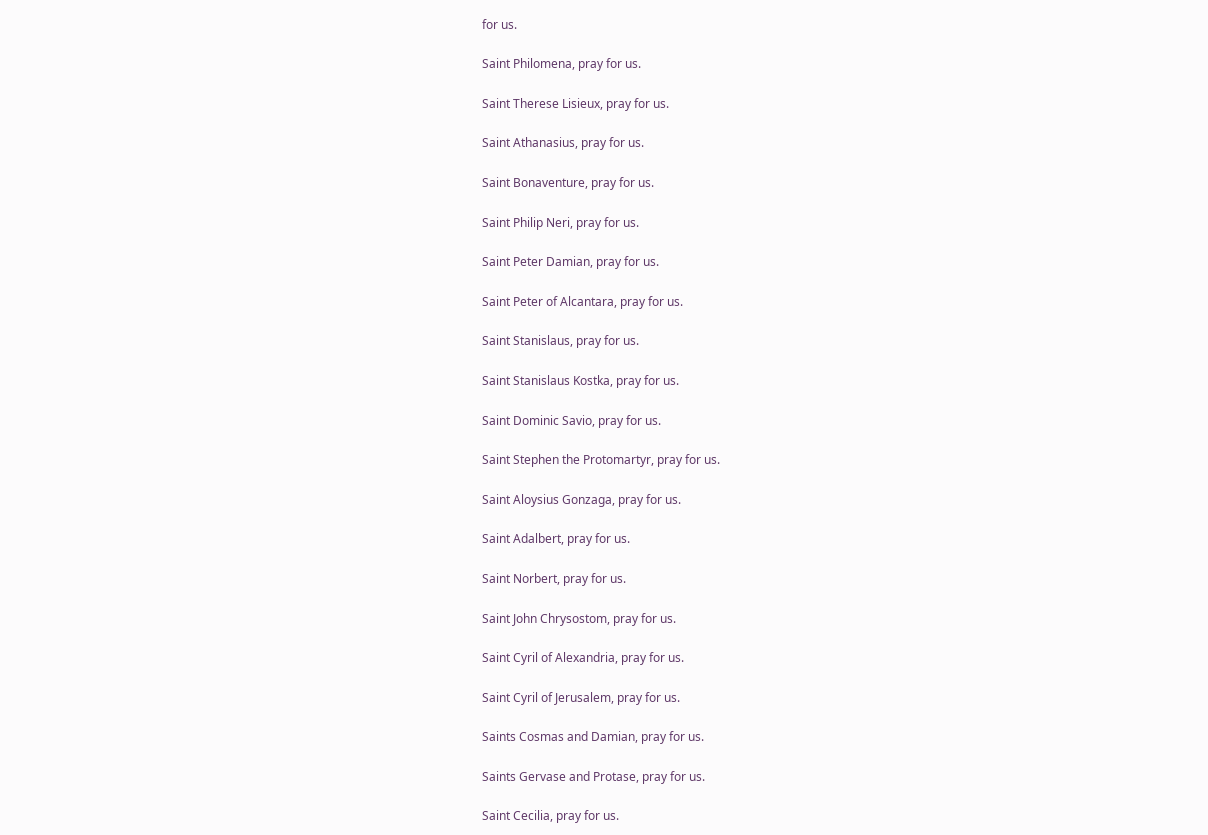for us.

Saint Philomena, pray for us.

Saint Therese Lisieux, pray for us.

Saint Athanasius, pray for us.

Saint Bonaventure, pray for us.

Saint Philip Neri, pray for us.

Saint Peter Damian, pray for us.

Saint Peter of Alcantara, pray for us.

Saint Stanislaus, pray for us.

Saint Stanislaus Kostka, pray for us.

Saint Dominic Savio, pray for us.

Saint Stephen the Protomartyr, pray for us.

Saint Aloysius Gonzaga, pray for us.

Saint Adalbert, pray for us.

Saint Norbert, pray for us.

Saint John Chrysostom, pray for us.

Saint Cyril of Alexandria, pray for us.

Saint Cyril of Jerusalem, pray for us.

Saints Cosmas and Damian, pray for us.

Saints Gervase and Protase, pray for us.

Saint Cecilia, pray for us.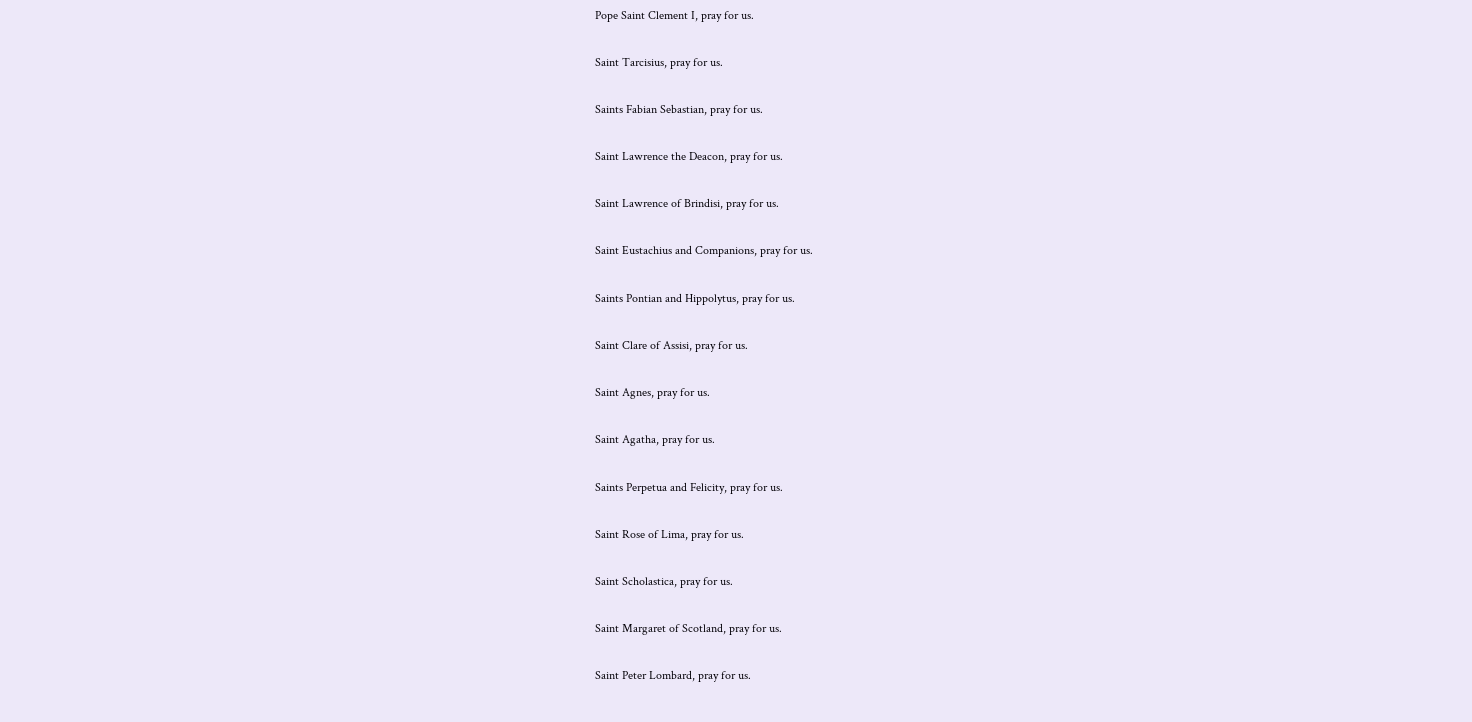Pope Saint Clement I, pray for us.

Saint Tarcisius, pray for us.

Saints Fabian Sebastian, pray for us.

Saint Lawrence the Deacon, pray for us.

Saint Lawrence of Brindisi, pray for us.

Saint Eustachius and Companions, pray for us.

Saints Pontian and Hippolytus, pray for us.

Saint Clare of Assisi, pray for us.

Saint Agnes, pray for us.

Saint Agatha, pray for us.

Saints Perpetua and Felicity, pray for us.

Saint Rose of Lima, pray for us.

Saint Scholastica, pray for us.

Saint Margaret of Scotland, pray for us.

Saint Peter Lombard, pray for us.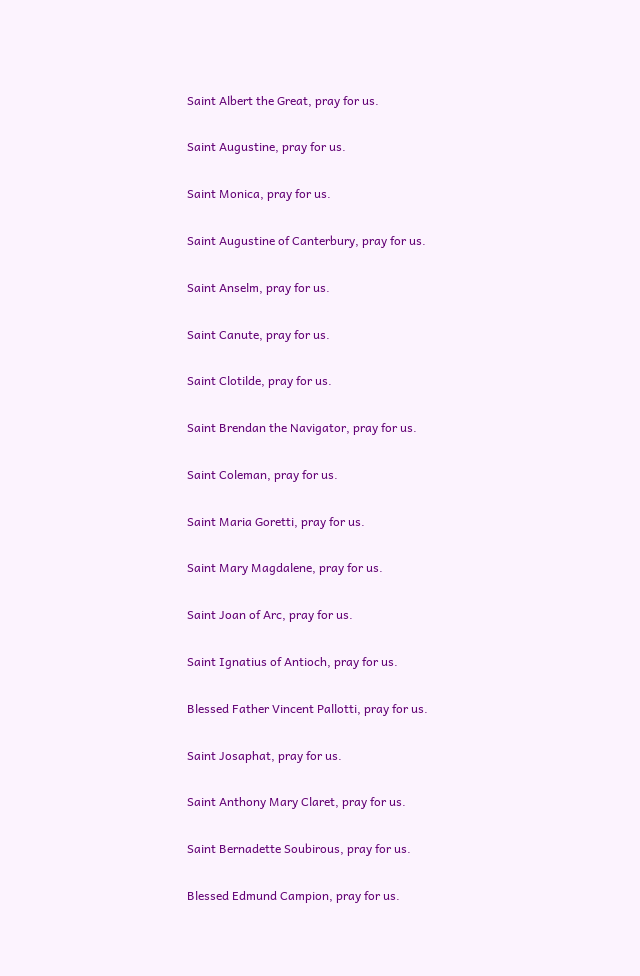Saint Albert the Great, pray for us.

Saint Augustine, pray for us.

Saint Monica, pray for us.

Saint Augustine of Canterbury, pray for us.

Saint Anselm, pray for us.

Saint Canute, pray for us.

Saint Clotilde, pray for us.

Saint Brendan the Navigator, pray for us.

Saint Coleman, pray for us.

Saint Maria Goretti, pray for us.

Saint Mary Magdalene, pray for us.

Saint Joan of Arc, pray for us.

Saint Ignatius of Antioch, pray for us.

Blessed Father Vincent Pallotti, pray for us.

Saint Josaphat, pray for us.

Saint Anthony Mary Claret, pray for us.

Saint Bernadette Soubirous, pray for us.

Blessed Edmund Campion, pray for us.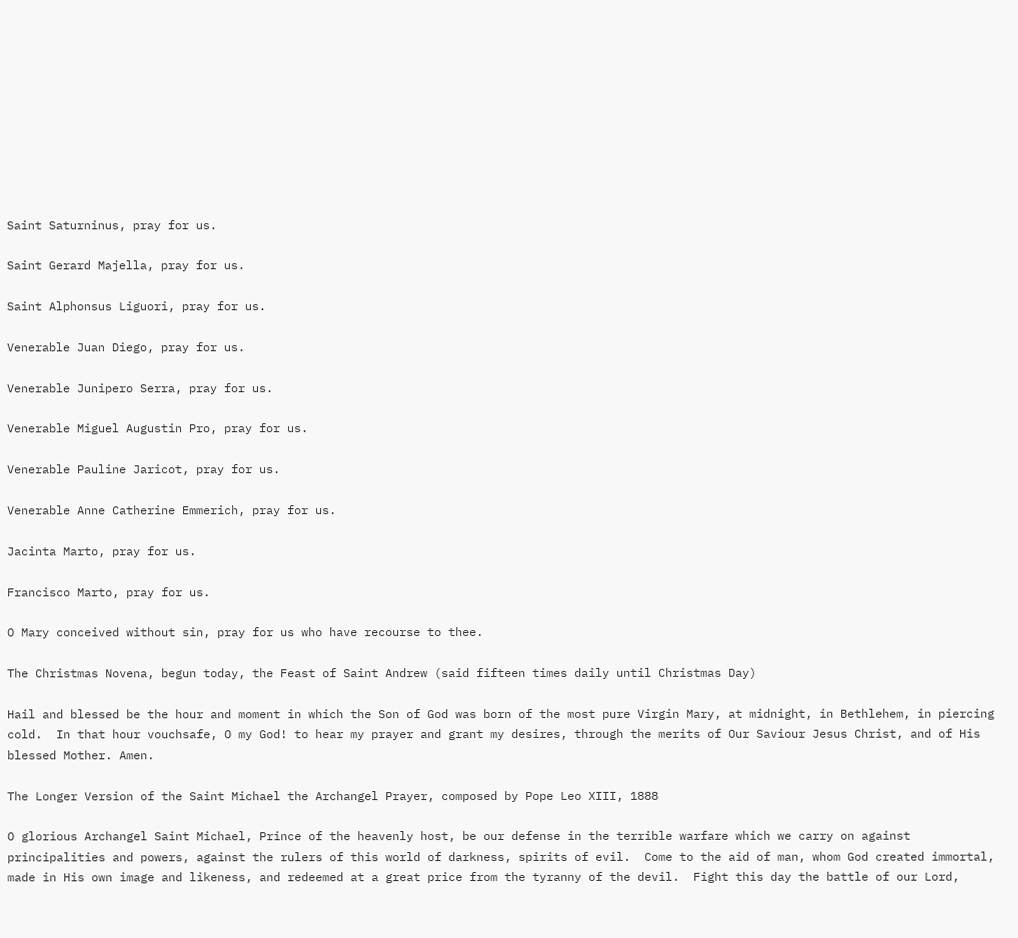Saint Saturninus, pray for us.

Saint Gerard Majella, pray for us.

Saint Alphonsus Liguori, pray for us.

Venerable Juan Diego, pray for us.

Venerable Junipero Serra, pray for us.

Venerable Miguel Augustin Pro, pray for us.

Venerable Pauline Jaricot, pray for us.

Venerable Anne Catherine Emmerich, pray for us.

Jacinta Marto, pray for us.

Francisco Marto, pray for us.

O Mary conceived without sin, pray for us who have recourse to thee.

The Christmas Novena, begun today, the Feast of Saint Andrew (said fifteen times daily until Christmas Day)

Hail and blessed be the hour and moment in which the Son of God was born of the most pure Virgin Mary, at midnight, in Bethlehem, in piercing cold.  In that hour vouchsafe, O my God! to hear my prayer and grant my desires, through the merits of Our Saviour Jesus Christ, and of His blessed Mother. Amen.

The Longer Version of the Saint Michael the Archangel Prayer, composed by Pope Leo XIII, 1888

O glorious Archangel Saint Michael, Prince of the heavenly host, be our defense in the terrible warfare which we carry on against principalities and powers, against the rulers of this world of darkness, spirits of evil.  Come to the aid of man, whom God created immortal, made in His own image and likeness, and redeemed at a great price from the tyranny of the devil.  Fight this day the battle of our Lord,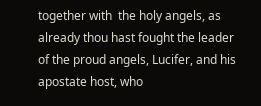together with  the holy angels, as already thou hast fought the leader of the proud angels, Lucifer, and his apostate host, who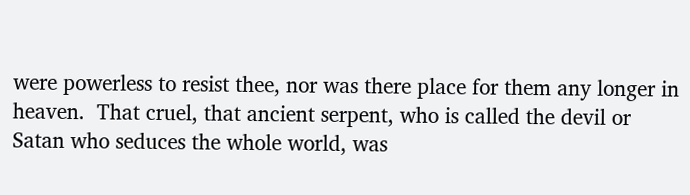were powerless to resist thee, nor was there place for them any longer in heaven.  That cruel, that ancient serpent, who is called the devil or Satan who seduces the whole world, was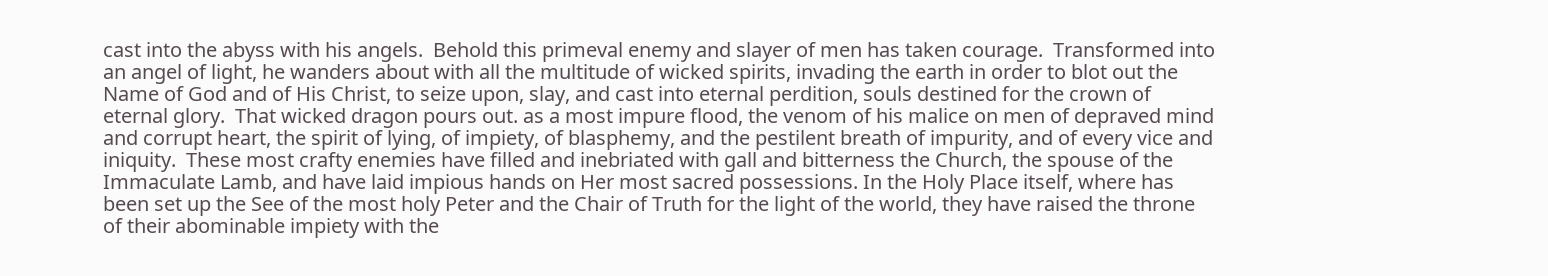cast into the abyss with his angels.  Behold this primeval enemy and slayer of men has taken courage.  Transformed into an angel of light, he wanders about with all the multitude of wicked spirits, invading the earth in order to blot out the Name of God and of His Christ, to seize upon, slay, and cast into eternal perdition, souls destined for the crown of eternal glory.  That wicked dragon pours out. as a most impure flood, the venom of his malice on men of depraved mind and corrupt heart, the spirit of lying, of impiety, of blasphemy, and the pestilent breath of impurity, and of every vice and iniquity.  These most crafty enemies have filled and inebriated with gall and bitterness the Church, the spouse of the Immaculate Lamb, and have laid impious hands on Her most sacred possessions. In the Holy Place itself, where has been set up the See of the most holy Peter and the Chair of Truth for the light of the world, they have raised the throne of their abominable impiety with the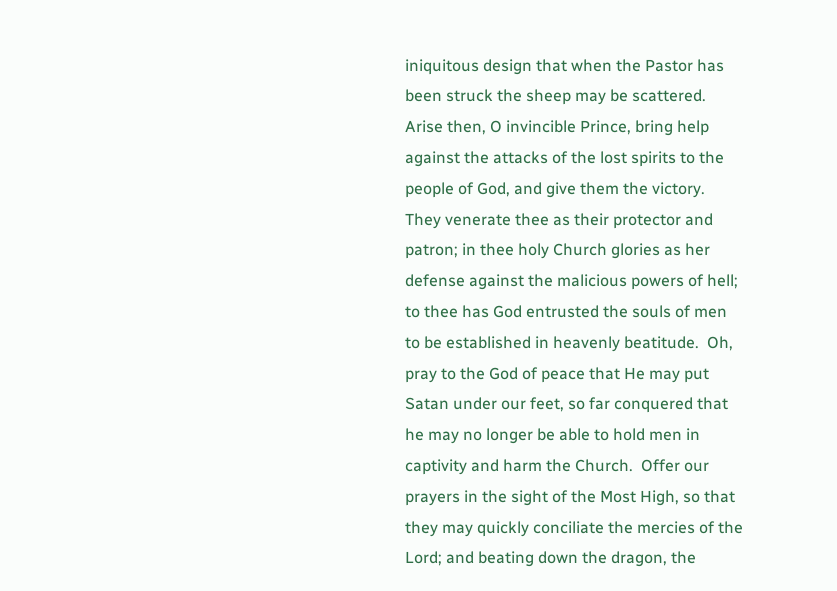iniquitous design that when the Pastor has been struck the sheep may be scattered.  Arise then, O invincible Prince, bring help against the attacks of the lost spirits to the people of God, and give them the victory.  They venerate thee as their protector and patron; in thee holy Church glories as her defense against the malicious powers of hell; to thee has God entrusted the souls of men to be established in heavenly beatitude.  Oh, pray to the God of peace that He may put Satan under our feet, so far conquered that he may no longer be able to hold men in captivity and harm the Church.  Offer our prayers in the sight of the Most High, so that they may quickly conciliate the mercies of the Lord; and beating down the dragon, the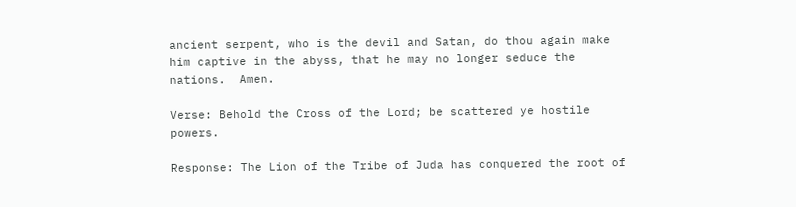ancient serpent, who is the devil and Satan, do thou again make him captive in the abyss, that he may no longer seduce the nations.  Amen.

Verse: Behold the Cross of the Lord; be scattered ye hostile powers.

Response: The Lion of the Tribe of Juda has conquered the root of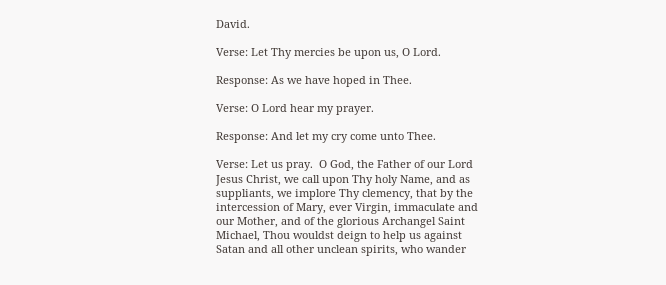David.

Verse: Let Thy mercies be upon us, O Lord.

Response: As we have hoped in Thee.

Verse: O Lord hear my prayer.

Response: And let my cry come unto Thee.

Verse: Let us pray.  O God, the Father of our Lord Jesus Christ, we call upon Thy holy Name, and as suppliants, we implore Thy clemency, that by the intercession of Mary, ever Virgin, immaculate and our Mother, and of the glorious Archangel Saint Michael, Thou wouldst deign to help us against Satan and all other unclean spirits, who wander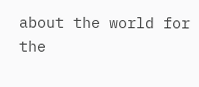about the world for the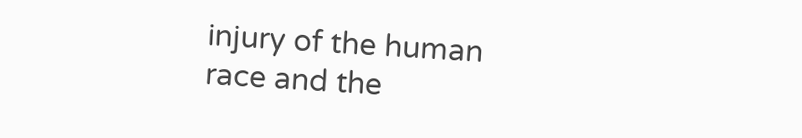injury of the human race and the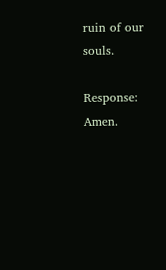ruin of our souls.

Response:  Amen.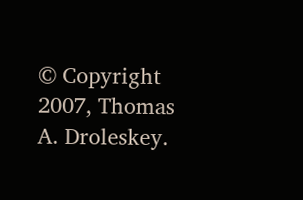© Copyright 2007, Thomas A. Droleskey.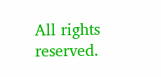All rights reserved.